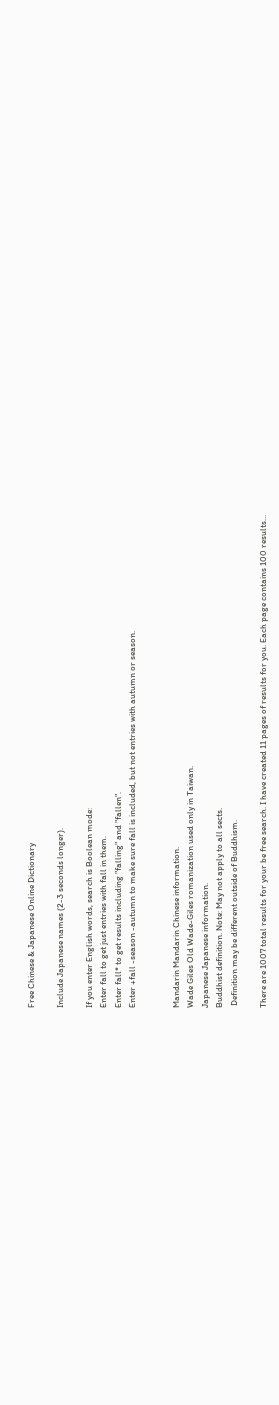Free Chinese & Japanese Online Dictionary

Include Japanese names (2-3 seconds longer).

If you enter English words, search is Boolean mode:
Enter fall to get just entries with fall in them.
Enter fall* to get results including "falling" and "fallen".
Enter +fall -season -autumn to make sure fall is included, but not entries with autumn or season.


Mandarin Mandarin Chinese information.
Wade Giles Old Wade-Giles romanization used only in Taiwan.
Japanese Japanese information.
Buddhist definition. Note: May not apply to all sects.
 Definition may be different outside of Buddhism.

There are 1007 total results for your be free search. I have created 11 pages of results for you. Each page contains 100 results...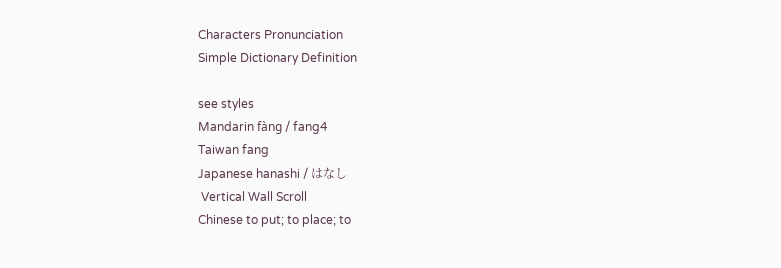Characters Pronunciation
Simple Dictionary Definition

see styles
Mandarin fàng / fang4
Taiwan fang
Japanese hanashi / はなし
 Vertical Wall Scroll
Chinese to put; to place; to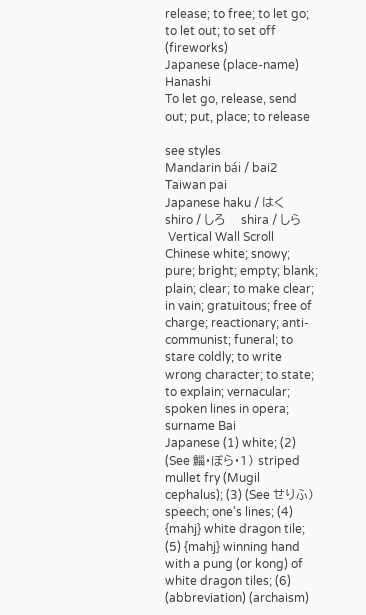release; to free; to let go; to let out; to set off (fireworks)
Japanese (place-name) Hanashi
To let go, release, send out; put, place; to release

see styles
Mandarin bái / bai2
Taiwan pai
Japanese haku / はく    shiro / しろ    shira / しら
 Vertical Wall Scroll
Chinese white; snowy; pure; bright; empty; blank; plain; clear; to make clear; in vain; gratuitous; free of charge; reactionary; anti-communist; funeral; to stare coldly; to write wrong character; to state; to explain; vernacular; spoken lines in opera; surname Bai
Japanese (1) white; (2) (See 鯔・ぼら・1) striped mullet fry (Mugil cephalus); (3) (See せりふ) speech; one's lines; (4) {mahj} white dragon tile; (5) {mahj} winning hand with a pung (or kong) of white dragon tiles; (6) (abbreviation) (archaism)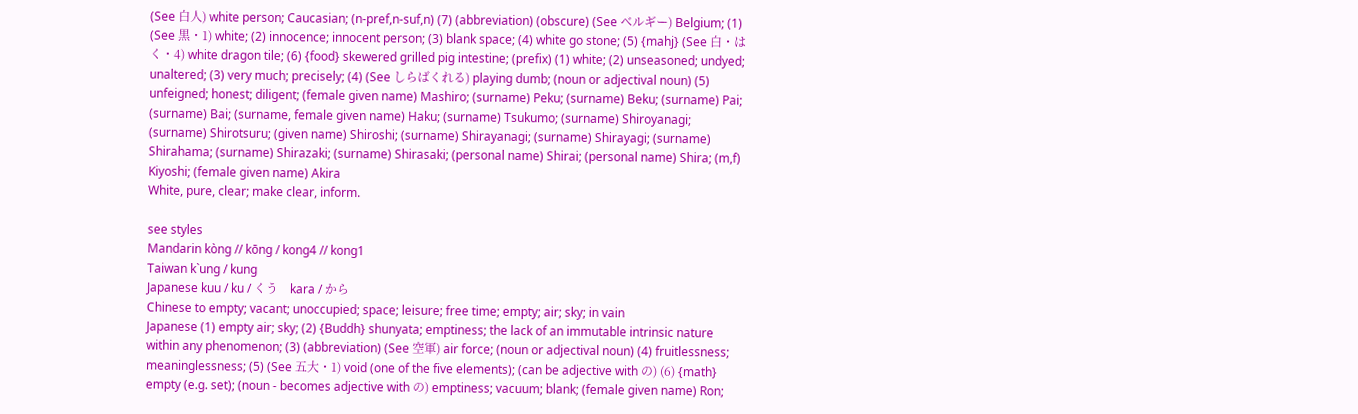(See 白人) white person; Caucasian; (n-pref,n-suf,n) (7) (abbreviation) (obscure) (See ベルギー) Belgium; (1) (See 黒・1) white; (2) innocence; innocent person; (3) blank space; (4) white go stone; (5) {mahj} (See 白・はく・4) white dragon tile; (6) {food} skewered grilled pig intestine; (prefix) (1) white; (2) unseasoned; undyed; unaltered; (3) very much; precisely; (4) (See しらばくれる) playing dumb; (noun or adjectival noun) (5) unfeigned; honest; diligent; (female given name) Mashiro; (surname) Peku; (surname) Beku; (surname) Pai; (surname) Bai; (surname, female given name) Haku; (surname) Tsukumo; (surname) Shiroyanagi; (surname) Shirotsuru; (given name) Shiroshi; (surname) Shirayanagi; (surname) Shirayagi; (surname) Shirahama; (surname) Shirazaki; (surname) Shirasaki; (personal name) Shirai; (personal name) Shira; (m,f) Kiyoshi; (female given name) Akira
White, pure, clear; make clear, inform.

see styles
Mandarin kòng // kōng / kong4 // kong1
Taiwan k`ung / kung
Japanese kuu / ku / くう    kara / から
Chinese to empty; vacant; unoccupied; space; leisure; free time; empty; air; sky; in vain
Japanese (1) empty air; sky; (2) {Buddh} shunyata; emptiness; the lack of an immutable intrinsic nature within any phenomenon; (3) (abbreviation) (See 空軍) air force; (noun or adjectival noun) (4) fruitlessness; meaninglessness; (5) (See 五大・1) void (one of the five elements); (can be adjective with の) (6) {math} empty (e.g. set); (noun - becomes adjective with の) emptiness; vacuum; blank; (female given name) Ron;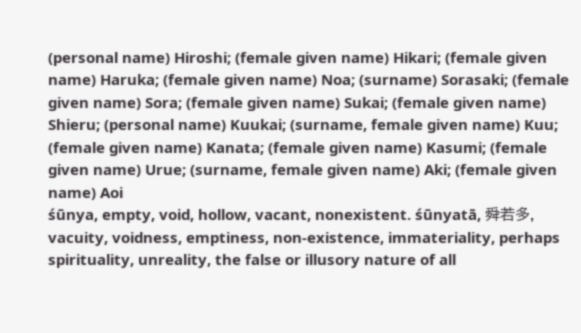(personal name) Hiroshi; (female given name) Hikari; (female given name) Haruka; (female given name) Noa; (surname) Sorasaki; (female given name) Sora; (female given name) Sukai; (female given name) Shieru; (personal name) Kuukai; (surname, female given name) Kuu; (female given name) Kanata; (female given name) Kasumi; (female given name) Urue; (surname, female given name) Aki; (female given name) Aoi
śūnya, empty, void, hollow, vacant, nonexistent. śūnyatā, 舜若多, vacuity, voidness, emptiness, non-existence, immateriality, perhaps spirituality, unreality, the false or illusory nature of all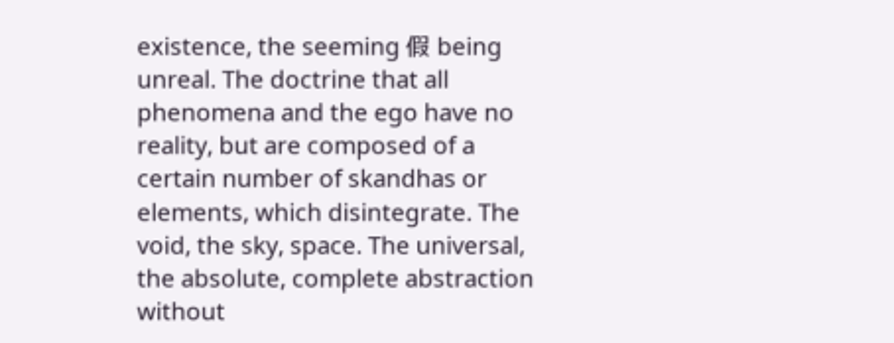existence, the seeming 假 being unreal. The doctrine that all phenomena and the ego have no reality, but are composed of a certain number of skandhas or elements, which disintegrate. The void, the sky, space. The universal, the absolute, complete abstraction without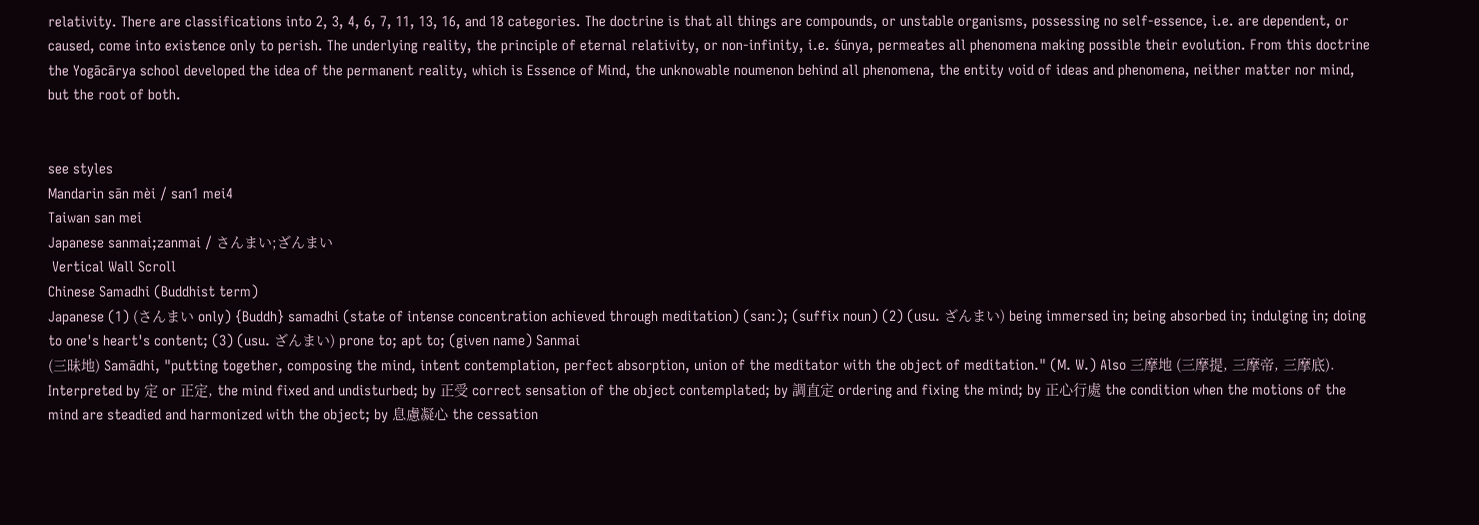relativity. There are classifications into 2, 3, 4, 6, 7, 11, 13, 16, and 18 categories. The doctrine is that all things are compounds, or unstable organisms, possessing no self-essence, i.e. are dependent, or caused, come into existence only to perish. The underlying reality, the principle of eternal relativity, or non-infinity, i.e. śūnya, permeates all phenomena making possible their evolution. From this doctrine the Yogācārya school developed the idea of the permanent reality, which is Essence of Mind, the unknowable noumenon behind all phenomena, the entity void of ideas and phenomena, neither matter nor mind, but the root of both.


see styles
Mandarin sān mèi / san1 mei4
Taiwan san mei
Japanese sanmai;zanmai / さんまい;ざんまい
 Vertical Wall Scroll
Chinese Samadhi (Buddhist term)
Japanese (1) (さんまい only) {Buddh} samadhi (state of intense concentration achieved through meditation) (san:); (suffix noun) (2) (usu. ざんまい) being immersed in; being absorbed in; indulging in; doing to one's heart's content; (3) (usu. ざんまい) prone to; apt to; (given name) Sanmai
(三昧地) Samādhi, "putting together, composing the mind, intent contemplation, perfect absorption, union of the meditator with the object of meditation." (M. W.) Also 三摩地 (三摩提, 三摩帝, 三摩底). Interpreted by 定 or 正定, the mind fixed and undisturbed; by 正受 correct sensation of the object contemplated; by 調直定 ordering and fixing the mind; by 正心行處 the condition when the motions of the mind are steadied and harmonized with the object; by 息慮凝心 the cessation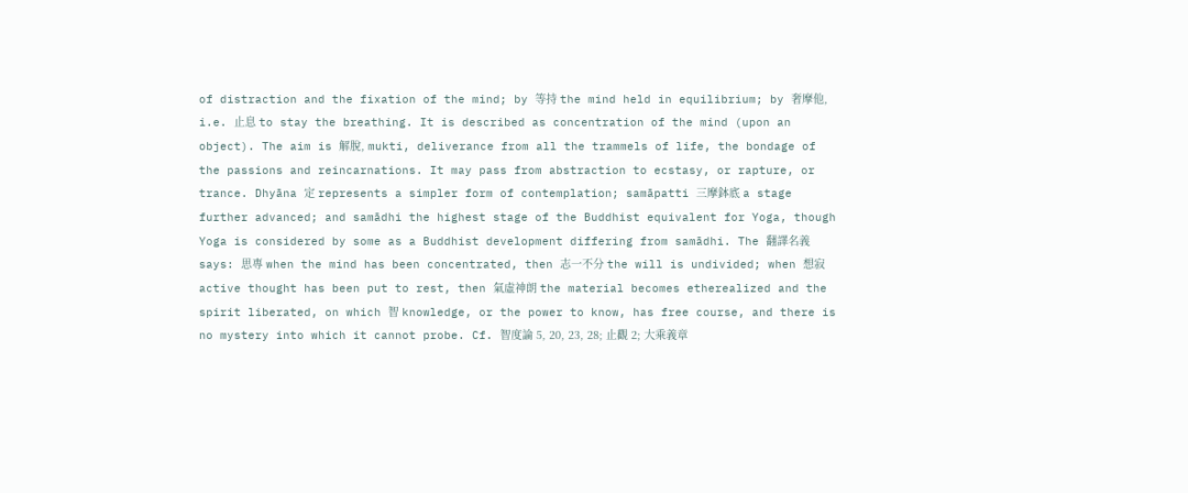of distraction and the fixation of the mind; by 等持 the mind held in equilibrium; by 奢摩他, i.e. 止息 to stay the breathing. It is described as concentration of the mind (upon an object). The aim is 解脫, mukti, deliverance from all the trammels of life, the bondage of the passions and reincarnations. It may pass from abstraction to ecstasy, or rapture, or trance. Dhyāna 定 represents a simpler form of contemplation; samāpatti 三摩鉢底 a stage further advanced; and samādhi the highest stage of the Buddhist equivalent for Yoga, though Yoga is considered by some as a Buddhist development differing from samādhi. The 翻譯名義 says: 思專 when the mind has been concentrated, then 志一不分 the will is undivided; when 想寂 active thought has been put to rest, then 氣虛神朗 the material becomes etherealized and the spirit liberated, on which 智 knowledge, or the power to know, has free course, and there is no mystery into which it cannot probe. Cf. 智度論 5, 20, 23, 28; 止觀 2; 大乘義章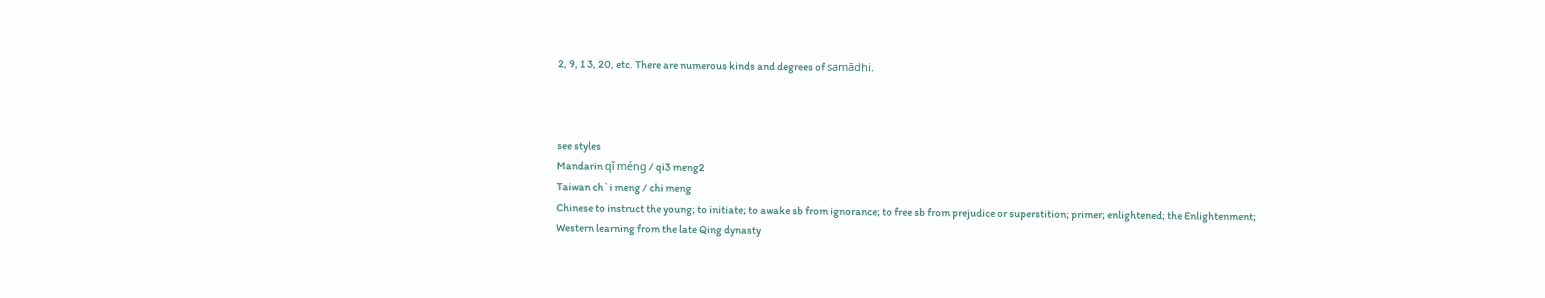2, 9, 1 3, 20, etc. There are numerous kinds and degrees of samādhi.



see styles
Mandarin qǐ méng / qi3 meng2
Taiwan ch`i meng / chi meng
Chinese to instruct the young; to initiate; to awake sb from ignorance; to free sb from prejudice or superstition; primer; enlightened; the Enlightenment; Western learning from the late Qing dynasty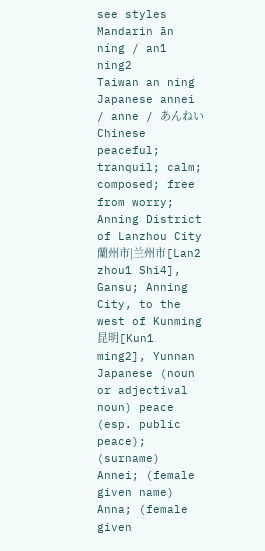see styles
Mandarin ān níng / an1 ning2
Taiwan an ning
Japanese annei / anne / あんねい
Chinese peaceful; tranquil; calm; composed; free from worry; Anning District of Lanzhou City 蘭州市|兰州市[Lan2 zhou1 Shi4], Gansu; Anning City, to the west of Kunming 昆明[Kun1 ming2], Yunnan
Japanese (noun or adjectival noun) peace (esp. public peace); (surname) Annei; (female given name) Anna; (female given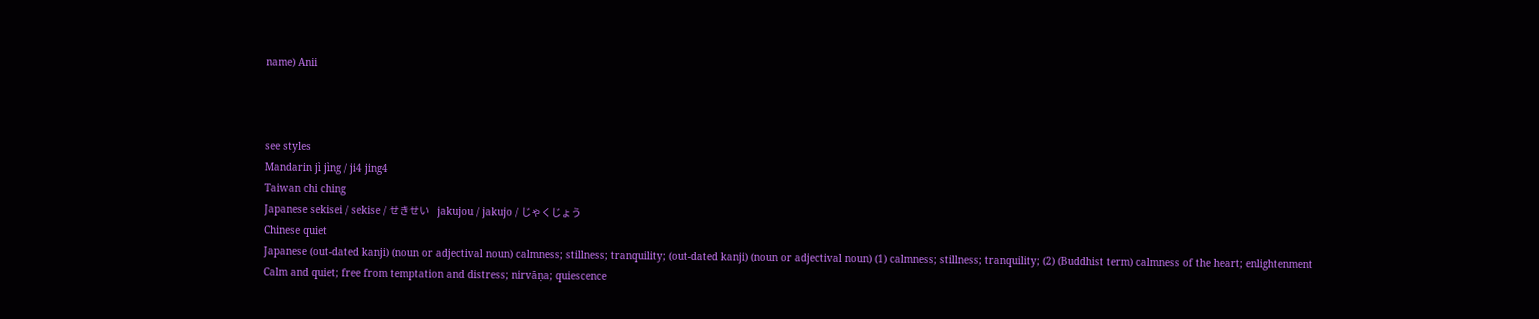name) Anii



see styles
Mandarin jì jìng / ji4 jing4
Taiwan chi ching
Japanese sekisei / sekise / せきせい    jakujou / jakujo / じゃくじょう
Chinese quiet
Japanese (out-dated kanji) (noun or adjectival noun) calmness; stillness; tranquility; (out-dated kanji) (noun or adjectival noun) (1) calmness; stillness; tranquility; (2) (Buddhist term) calmness of the heart; enlightenment
Calm and quiet; free from temptation and distress; nirvāṇa; quiescence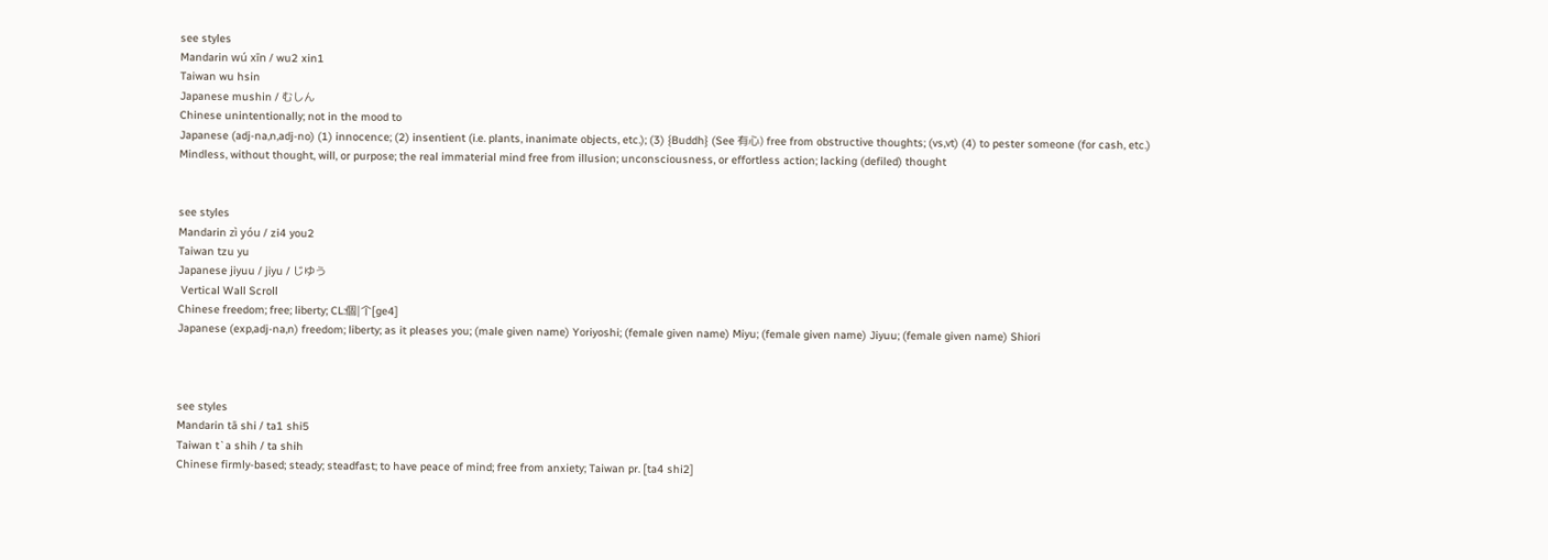see styles
Mandarin wú xīn / wu2 xin1
Taiwan wu hsin
Japanese mushin / むしん
Chinese unintentionally; not in the mood to
Japanese (adj-na,n,adj-no) (1) innocence; (2) insentient (i.e. plants, inanimate objects, etc.); (3) {Buddh} (See 有心) free from obstructive thoughts; (vs,vt) (4) to pester someone (for cash, etc.)
Mindless, without thought, will, or purpose; the real immaterial mind free from illusion; unconsciousness, or effortless action; lacking (defiled) thought


see styles
Mandarin zì yóu / zi4 you2
Taiwan tzu yu
Japanese jiyuu / jiyu / じゆう
 Vertical Wall Scroll
Chinese freedom; free; liberty; CL:個|个[ge4]
Japanese (exp,adj-na,n) freedom; liberty; as it pleases you; (male given name) Yoriyoshi; (female given name) Miyu; (female given name) Jiyuu; (female given name) Shiori



see styles
Mandarin tā shi / ta1 shi5
Taiwan t`a shih / ta shih
Chinese firmly-based; steady; steadfast; to have peace of mind; free from anxiety; Taiwan pr. [ta4 shi2]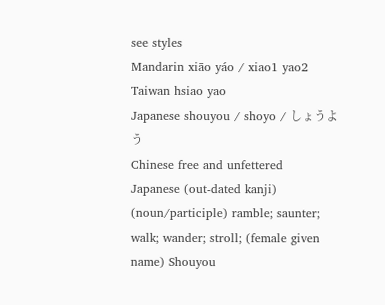see styles
Mandarin xiāo yáo / xiao1 yao2
Taiwan hsiao yao
Japanese shouyou / shoyo / しょうよう
Chinese free and unfettered
Japanese (out-dated kanji) (noun/participle) ramble; saunter; walk; wander; stroll; (female given name) Shouyou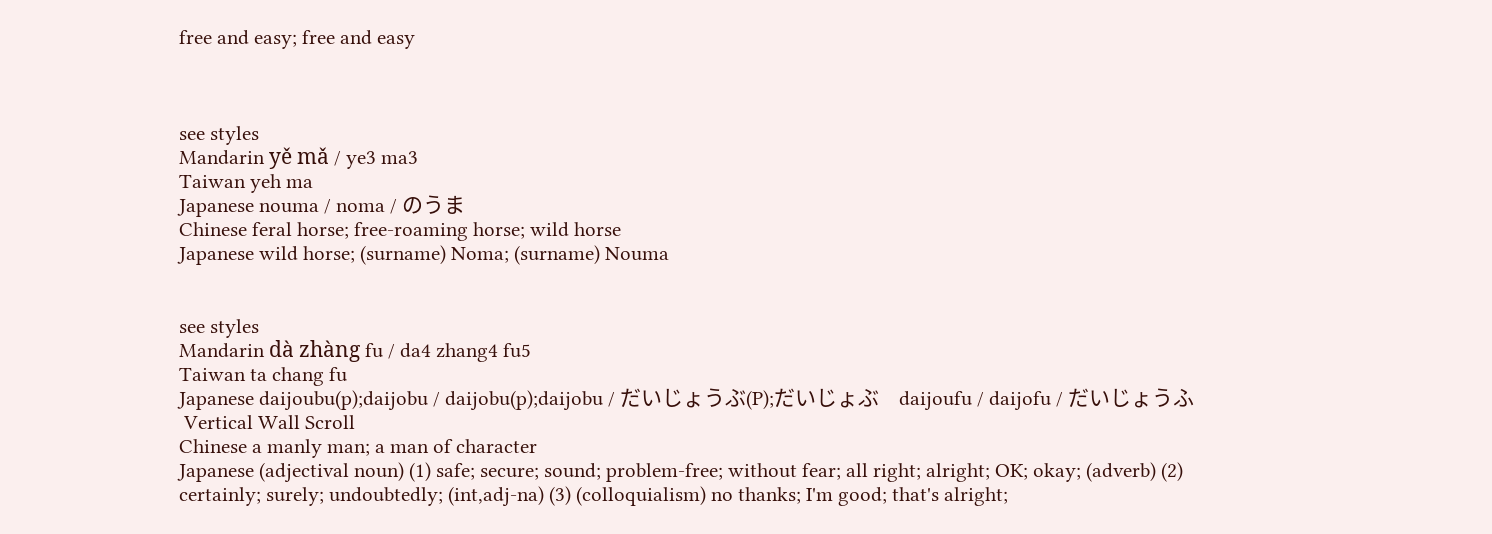free and easy; free and easy



see styles
Mandarin yě mǎ / ye3 ma3
Taiwan yeh ma
Japanese nouma / noma / のうま
Chinese feral horse; free-roaming horse; wild horse
Japanese wild horse; (surname) Noma; (surname) Nouma


see styles
Mandarin dà zhàng fu / da4 zhang4 fu5
Taiwan ta chang fu
Japanese daijoubu(p);daijobu / daijobu(p);daijobu / だいじょうぶ(P);だいじょぶ    daijoufu / daijofu / だいじょうふ
 Vertical Wall Scroll
Chinese a manly man; a man of character
Japanese (adjectival noun) (1) safe; secure; sound; problem-free; without fear; all right; alright; OK; okay; (adverb) (2) certainly; surely; undoubtedly; (int,adj-na) (3) (colloquialism) no thanks; I'm good; that's alright;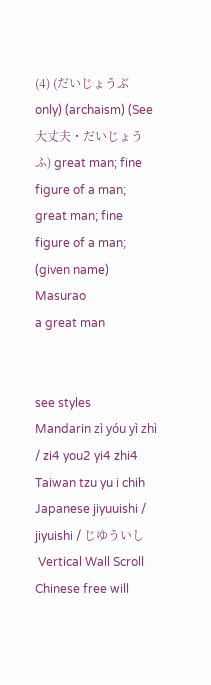(4) (だいじょうぶ only) (archaism) (See 大丈夫・だいじょうふ) great man; fine figure of a man; great man; fine figure of a man; (given name) Masurao
a great man


see styles
Mandarin zì yóu yì zhì / zi4 you2 yi4 zhi4
Taiwan tzu yu i chih
Japanese jiyuuishi / jiyuishi / じゆういし
 Vertical Wall Scroll
Chinese free will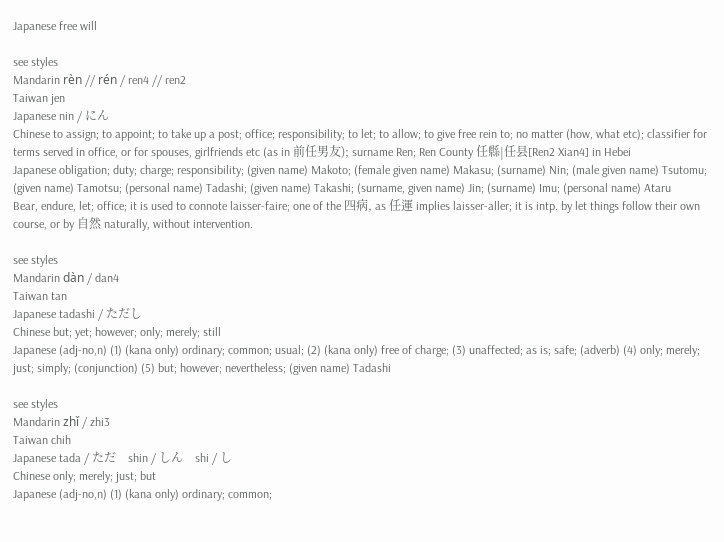Japanese free will

see styles
Mandarin rèn // rén / ren4 // ren2
Taiwan jen
Japanese nin / にん
Chinese to assign; to appoint; to take up a post; office; responsibility; to let; to allow; to give free rein to; no matter (how, what etc); classifier for terms served in office, or for spouses, girlfriends etc (as in 前任男友); surname Ren; Ren County 任縣|任县[Ren2 Xian4] in Hebei
Japanese obligation; duty; charge; responsibility; (given name) Makoto; (female given name) Makasu; (surname) Nin; (male given name) Tsutomu; (given name) Tamotsu; (personal name) Tadashi; (given name) Takashi; (surname, given name) Jin; (surname) Imu; (personal name) Ataru
Bear, endure, let; office; it is used to connote laisser-faire; one of the 四病, as 任運 implies laisser-aller; it is intp. by let things follow their own course, or by 自然 naturally, without intervention.

see styles
Mandarin dàn / dan4
Taiwan tan
Japanese tadashi / ただし
Chinese but; yet; however; only; merely; still
Japanese (adj-no,n) (1) (kana only) ordinary; common; usual; (2) (kana only) free of charge; (3) unaffected; as is; safe; (adverb) (4) only; merely; just; simply; (conjunction) (5) but; however; nevertheless; (given name) Tadashi

see styles
Mandarin zhǐ / zhi3
Taiwan chih
Japanese tada / ただ    shin / しん    shi / し
Chinese only; merely; just; but
Japanese (adj-no,n) (1) (kana only) ordinary; common;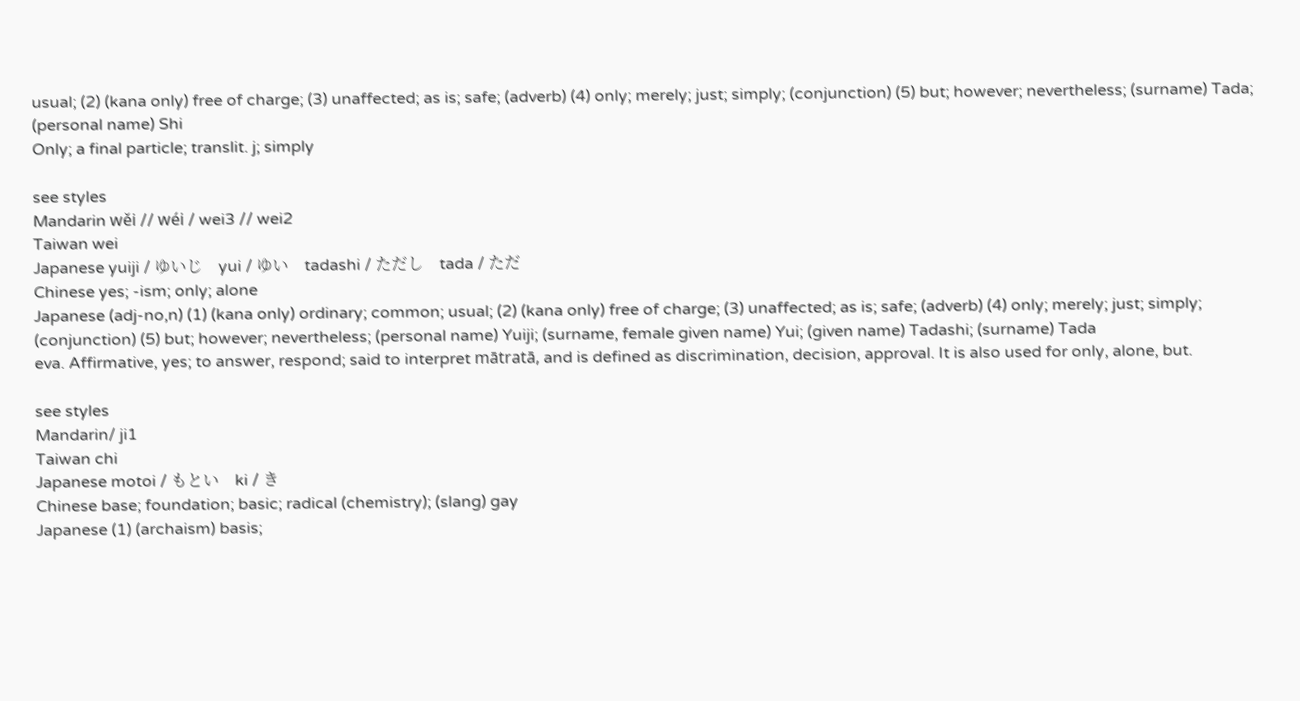usual; (2) (kana only) free of charge; (3) unaffected; as is; safe; (adverb) (4) only; merely; just; simply; (conjunction) (5) but; however; nevertheless; (surname) Tada; (personal name) Shi
Only; a final particle; translit. j; simply

see styles
Mandarin wěi // wéi / wei3 // wei2
Taiwan wei
Japanese yuiji / ゆいじ    yui / ゆい    tadashi / ただし    tada / ただ
Chinese yes; -ism; only; alone
Japanese (adj-no,n) (1) (kana only) ordinary; common; usual; (2) (kana only) free of charge; (3) unaffected; as is; safe; (adverb) (4) only; merely; just; simply; (conjunction) (5) but; however; nevertheless; (personal name) Yuiji; (surname, female given name) Yui; (given name) Tadashi; (surname) Tada
eva. Affirmative, yes; to answer, respond; said to interpret mātratā, and is defined as discrimination, decision, approval. It is also used for only, alone, but.

see styles
Mandarin/ ji1
Taiwan chi
Japanese motoi / もとい    ki / き
Chinese base; foundation; basic; radical (chemistry); (slang) gay
Japanese (1) (archaism) basis;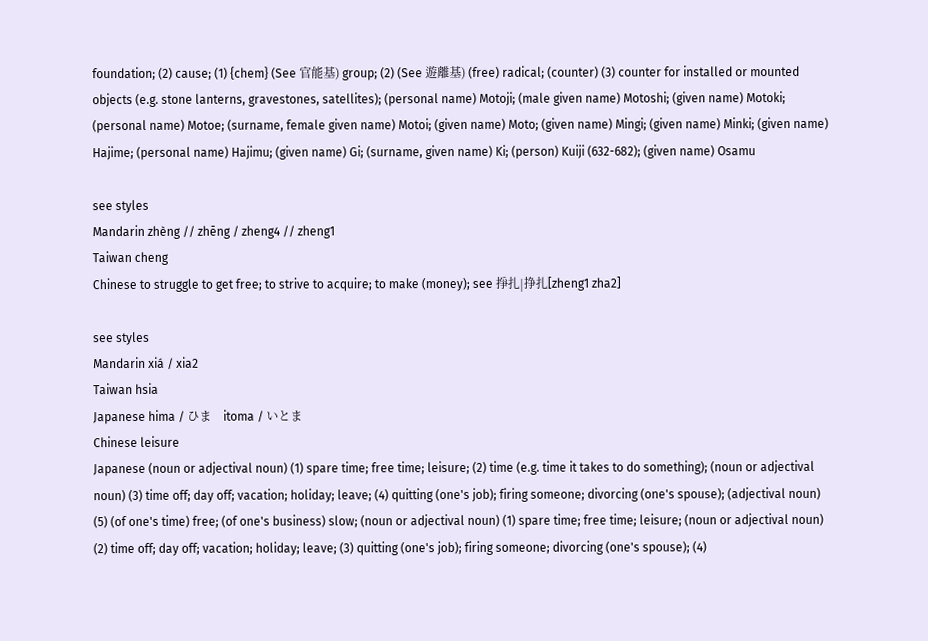foundation; (2) cause; (1) {chem} (See 官能基) group; (2) (See 遊離基) (free) radical; (counter) (3) counter for installed or mounted objects (e.g. stone lanterns, gravestones, satellites); (personal name) Motoji; (male given name) Motoshi; (given name) Motoki; (personal name) Motoe; (surname, female given name) Motoi; (given name) Moto; (given name) Mingi; (given name) Minki; (given name) Hajime; (personal name) Hajimu; (given name) Gi; (surname, given name) Ki; (person) Kuiji (632-682); (given name) Osamu

see styles
Mandarin zhèng // zhēng / zheng4 // zheng1
Taiwan cheng
Chinese to struggle to get free; to strive to acquire; to make (money); see 掙扎|挣扎[zheng1 zha2]

see styles
Mandarin xiá / xia2
Taiwan hsia
Japanese hima / ひま    itoma / いとま
Chinese leisure
Japanese (noun or adjectival noun) (1) spare time; free time; leisure; (2) time (e.g. time it takes to do something); (noun or adjectival noun) (3) time off; day off; vacation; holiday; leave; (4) quitting (one's job); firing someone; divorcing (one's spouse); (adjectival noun) (5) (of one's time) free; (of one's business) slow; (noun or adjectival noun) (1) spare time; free time; leisure; (noun or adjectival noun) (2) time off; day off; vacation; holiday; leave; (3) quitting (one's job); firing someone; divorcing (one's spouse); (4)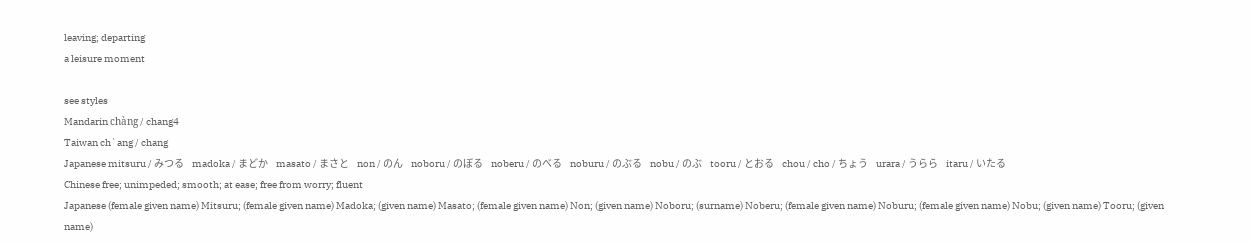leaving; departing
a leisure moment

see styles
Mandarin chàng / chang4
Taiwan ch`ang / chang
Japanese mitsuru / みつる    madoka / まどか    masato / まさと    non / のん    noboru / のぼる    noberu / のべる    noburu / のぶる    nobu / のぶ    tooru / とおる    chou / cho / ちょう    urara / うらら    itaru / いたる
Chinese free; unimpeded; smooth; at ease; free from worry; fluent
Japanese (female given name) Mitsuru; (female given name) Madoka; (given name) Masato; (female given name) Non; (given name) Noboru; (surname) Noberu; (female given name) Noburu; (female given name) Nobu; (given name) Tooru; (given name)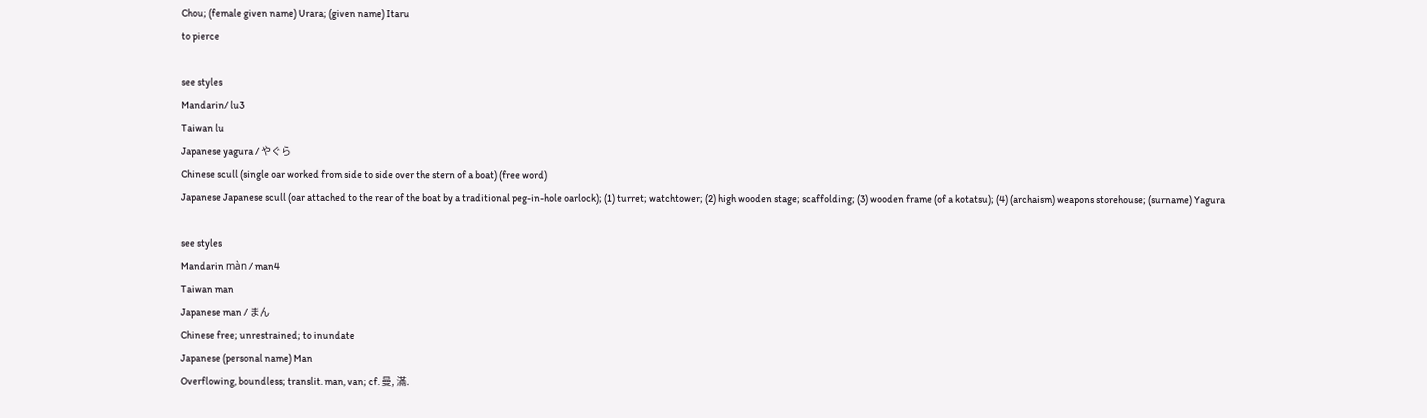Chou; (female given name) Urara; (given name) Itaru
to pierce

see styles
Mandarin/ lu3
Taiwan lu
Japanese yagura / やぐら
Chinese scull (single oar worked from side to side over the stern of a boat) (free word)
Japanese Japanese scull (oar attached to the rear of the boat by a traditional peg-in-hole oarlock); (1) turret; watchtower; (2) high wooden stage; scaffolding; (3) wooden frame (of a kotatsu); (4) (archaism) weapons storehouse; (surname) Yagura

see styles
Mandarin màn / man4
Taiwan man
Japanese man / まん
Chinese free; unrestrained; to inundate
Japanese (personal name) Man
Overflowing, boundless; translit. man, van; cf. 曼, 滿.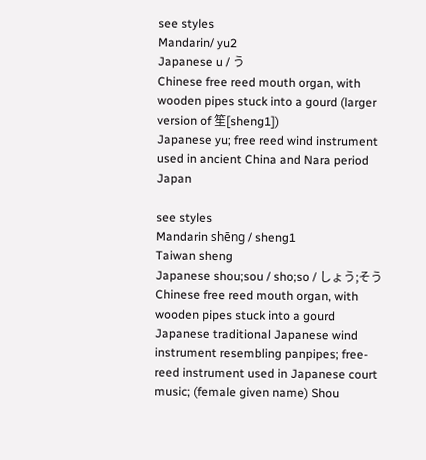see styles
Mandarin/ yu2
Japanese u / う
Chinese free reed mouth organ, with wooden pipes stuck into a gourd (larger version of 笙[sheng1])
Japanese yu; free reed wind instrument used in ancient China and Nara period Japan

see styles
Mandarin shēng / sheng1
Taiwan sheng
Japanese shou;sou / sho;so / しょう;そう
Chinese free reed mouth organ, with wooden pipes stuck into a gourd
Japanese traditional Japanese wind instrument resembling panpipes; free-reed instrument used in Japanese court music; (female given name) Shou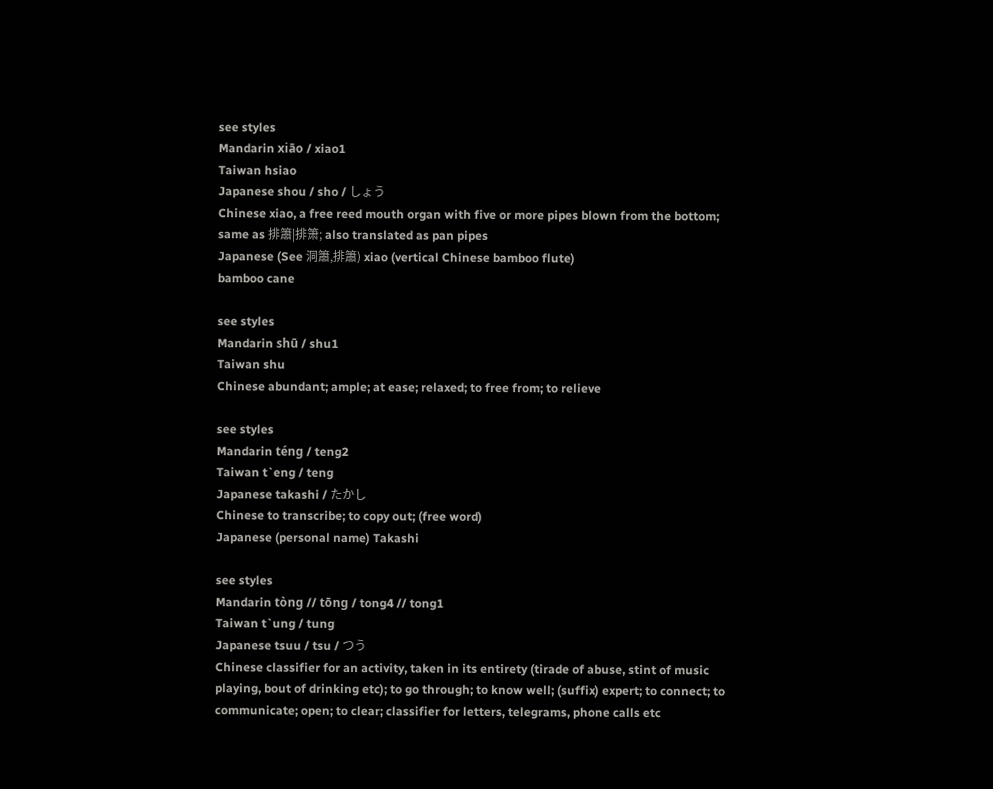see styles
Mandarin xiāo / xiao1
Taiwan hsiao
Japanese shou / sho / しょう
Chinese xiao, a free reed mouth organ with five or more pipes blown from the bottom; same as 排簫|排箫; also translated as pan pipes
Japanese (See 洞簫,排簫) xiao (vertical Chinese bamboo flute)
bamboo cane

see styles
Mandarin shū / shu1
Taiwan shu
Chinese abundant; ample; at ease; relaxed; to free from; to relieve

see styles
Mandarin téng / teng2
Taiwan t`eng / teng
Japanese takashi / たかし
Chinese to transcribe; to copy out; (free word)
Japanese (personal name) Takashi

see styles
Mandarin tòng // tōng / tong4 // tong1
Taiwan t`ung / tung
Japanese tsuu / tsu / つう
Chinese classifier for an activity, taken in its entirety (tirade of abuse, stint of music playing, bout of drinking etc); to go through; to know well; (suffix) expert; to connect; to communicate; open; to clear; classifier for letters, telegrams, phone calls etc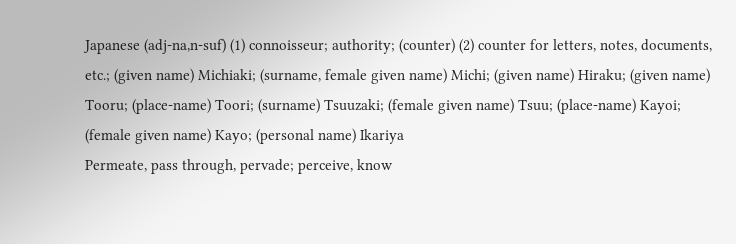Japanese (adj-na,n-suf) (1) connoisseur; authority; (counter) (2) counter for letters, notes, documents, etc.; (given name) Michiaki; (surname, female given name) Michi; (given name) Hiraku; (given name) Tooru; (place-name) Toori; (surname) Tsuuzaki; (female given name) Tsuu; (place-name) Kayoi; (female given name) Kayo; (personal name) Ikariya
Permeate, pass through, pervade; perceive, know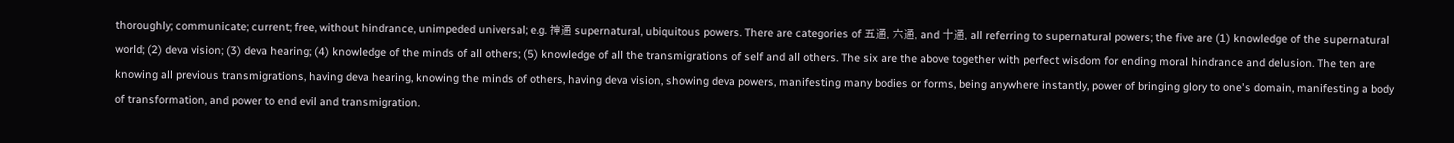thoroughly; communicate; current; free, without hindrance, unimpeded universal; e.g. 神通 supernatural, ubiquitous powers. There are categories of 五通, 六通, and 十通, all referring to supernatural powers; the five are (1) knowledge of the supernatural world; (2) deva vision; (3) deva hearing; (4) knowledge of the minds of all others; (5) knowledge of all the transmigrations of self and all others. The six are the above together with perfect wisdom for ending moral hindrance and delusion. The ten are knowing all previous transmigrations, having deva hearing, knowing the minds of others, having deva vision, showing deva powers, manifesting many bodies or forms, being anywhere instantly, power of bringing glory to one's domain, manifesting a body of transformation, and power to end evil and transmigration.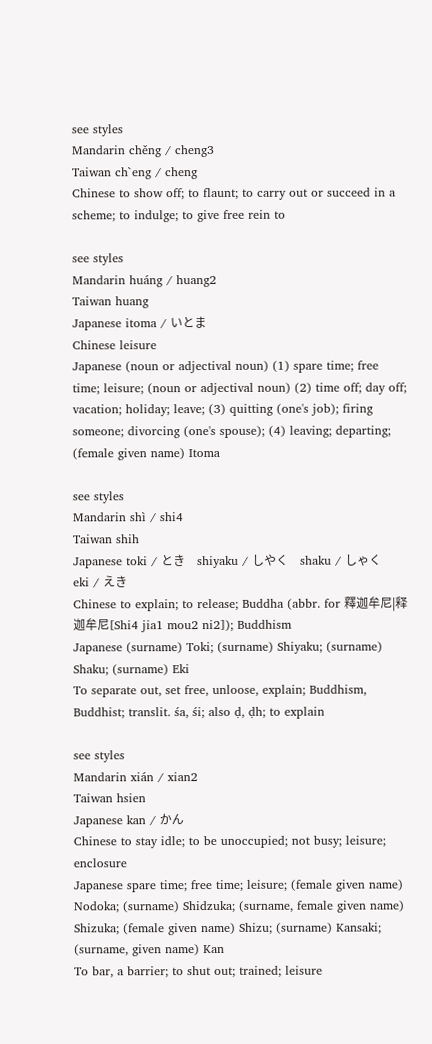see styles
Mandarin chěng / cheng3
Taiwan ch`eng / cheng
Chinese to show off; to flaunt; to carry out or succeed in a scheme; to indulge; to give free rein to

see styles
Mandarin huáng / huang2
Taiwan huang
Japanese itoma / いとま
Chinese leisure
Japanese (noun or adjectival noun) (1) spare time; free time; leisure; (noun or adjectival noun) (2) time off; day off; vacation; holiday; leave; (3) quitting (one's job); firing someone; divorcing (one's spouse); (4) leaving; departing; (female given name) Itoma

see styles
Mandarin shì / shi4
Taiwan shih
Japanese toki / とき    shiyaku / しやく    shaku / しゃく    eki / えき
Chinese to explain; to release; Buddha (abbr. for 釋迦牟尼|释迦牟尼[Shi4 jia1 mou2 ni2]); Buddhism
Japanese (surname) Toki; (surname) Shiyaku; (surname) Shaku; (surname) Eki
To separate out, set free, unloose, explain; Buddhism, Buddhist; translit. śa, śi; also ḍ, ḍh; to explain

see styles
Mandarin xián / xian2
Taiwan hsien
Japanese kan / かん
Chinese to stay idle; to be unoccupied; not busy; leisure; enclosure
Japanese spare time; free time; leisure; (female given name) Nodoka; (surname) Shidzuka; (surname, female given name) Shizuka; (female given name) Shizu; (surname) Kansaki; (surname, given name) Kan
To bar, a barrier; to shut out; trained; leisure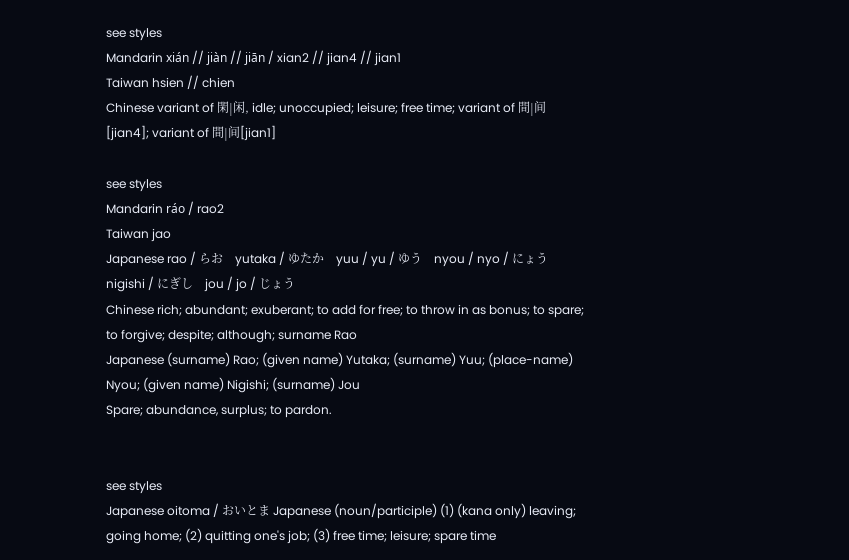see styles
Mandarin xián // jiàn // jiān / xian2 // jian4 // jian1
Taiwan hsien // chien
Chinese variant of 閑|闲, idle; unoccupied; leisure; free time; variant of 間|间[jian4]; variant of 間|间[jian1]

see styles
Mandarin ráo / rao2
Taiwan jao
Japanese rao / らお    yutaka / ゆたか    yuu / yu / ゆう    nyou / nyo / にょう    nigishi / にぎし    jou / jo / じょう
Chinese rich; abundant; exuberant; to add for free; to throw in as bonus; to spare; to forgive; despite; although; surname Rao
Japanese (surname) Rao; (given name) Yutaka; (surname) Yuu; (place-name) Nyou; (given name) Nigishi; (surname) Jou
Spare; abundance, surplus; to pardon.


see styles
Japanese oitoma / おいとま Japanese (noun/participle) (1) (kana only) leaving; going home; (2) quitting one's job; (3) free time; leisure; spare time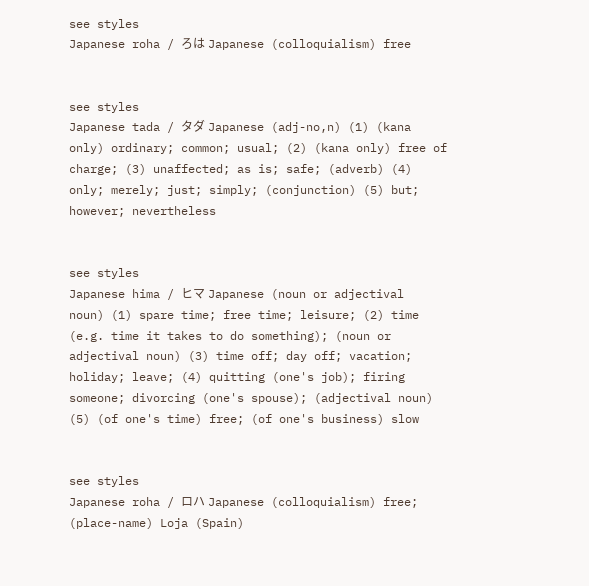see styles
Japanese roha / ろは Japanese (colloquialism) free


see styles
Japanese tada / タダ Japanese (adj-no,n) (1) (kana only) ordinary; common; usual; (2) (kana only) free of charge; (3) unaffected; as is; safe; (adverb) (4) only; merely; just; simply; (conjunction) (5) but; however; nevertheless


see styles
Japanese hima / ヒマ Japanese (noun or adjectival noun) (1) spare time; free time; leisure; (2) time (e.g. time it takes to do something); (noun or adjectival noun) (3) time off; day off; vacation; holiday; leave; (4) quitting (one's job); firing someone; divorcing (one's spouse); (adjectival noun) (5) (of one's time) free; (of one's business) slow


see styles
Japanese roha / ロハ Japanese (colloquialism) free; (place-name) Loja (Spain)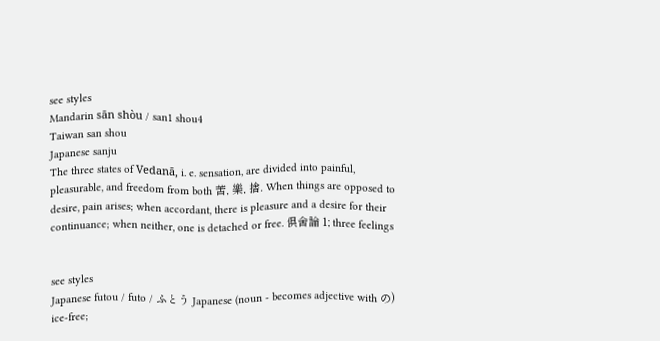see styles
Mandarin sān shòu / san1 shou4
Taiwan san shou
Japanese sanju
The three states of Vedanā, i. e. sensation, are divided into painful, pleasurable, and freedom from both 苦, 樂, 捨. When things are opposed to desire, pain arises; when accordant, there is pleasure and a desire for their continuance; when neither, one is detached or free. 倶舍論 1; three feelings


see styles
Japanese futou / futo / ふとう Japanese (noun - becomes adjective with の) ice-free;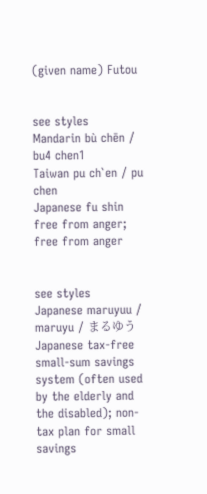(given name) Futou


see styles
Mandarin bù chēn / bu4 chen1
Taiwan pu ch`en / pu chen
Japanese fu shin
free from anger; free from anger


see styles
Japanese maruyuu / maruyu / まるゆう Japanese tax-free small-sum savings system (often used by the elderly and the disabled); non-tax plan for small savings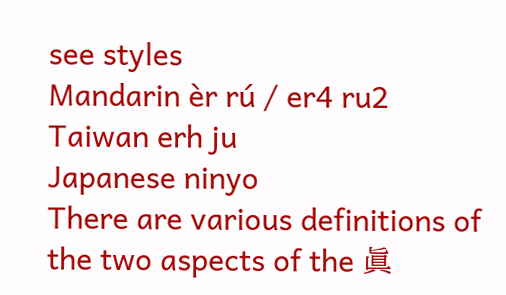see styles
Mandarin èr rú / er4 ru2
Taiwan erh ju
Japanese ninyo
There are various definitions of the two aspects of the 眞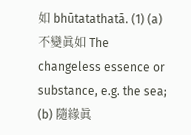如 bhūtatathatā. (1) (a) 不變眞如 The changeless essence or substance, e.g. the sea; (b) 隨緣眞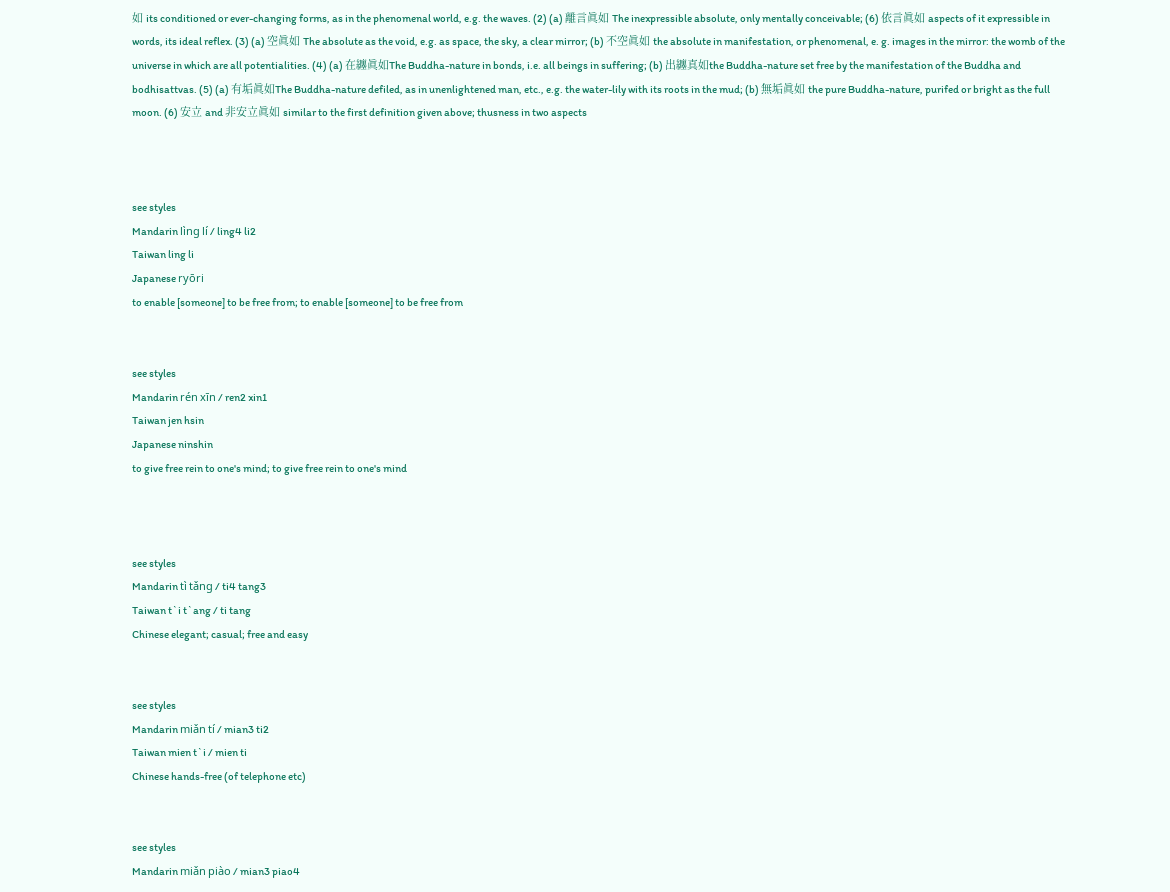如 its conditioned or ever-changing forms, as in the phenomenal world, e.g. the waves. (2) (a) 離言眞如 The inexpressible absolute, only mentally conceivable; (6) 依言眞如 aspects of it expressible in words, its ideal reflex. (3) (a) 空眞如 The absolute as the void, e.g. as space, the sky, a clear mirror; (b) 不空眞如 the absolute in manifestation, or phenomenal, e. g. images in the mirror: the womb of the universe in which are all potentialities. (4) (a) 在纏眞如The Buddha-nature in bonds, i.e. all beings in suffering; (b) 出纏真如the Buddha-nature set free by the manifestation of the Buddha and bodhisattvas. (5) (a) 有垢眞如The Buddha-nature defiled, as in unenlightened man, etc., e.g. the water-lily with its roots in the mud; (b) 無垢眞如 the pure Buddha-nature, purifed or bright as the full moon. (6) 安立 and 非安立眞如 similar to the first definition given above; thusness in two aspects



see styles
Mandarin lìng lí / ling4 li2
Taiwan ling li
Japanese ryōri
to enable [someone] to be free from; to enable [someone] to be free from


see styles
Mandarin rén xīn / ren2 xin1
Taiwan jen hsin
Japanese ninshin
to give free rein to one's mind; to give free rein to one's mind



see styles
Mandarin tì tǎng / ti4 tang3
Taiwan t`i t`ang / ti tang
Chinese elegant; casual; free and easy


see styles
Mandarin miǎn tí / mian3 ti2
Taiwan mien t`i / mien ti
Chinese hands-free (of telephone etc)


see styles
Mandarin miǎn piào / mian3 piao4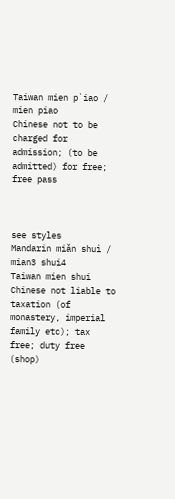Taiwan mien p`iao / mien piao
Chinese not to be charged for admission; (to be admitted) for free; free pass



see styles
Mandarin miǎn shuì / mian3 shui4
Taiwan mien shui
Chinese not liable to taxation (of monastery, imperial family etc); tax free; duty free (shop)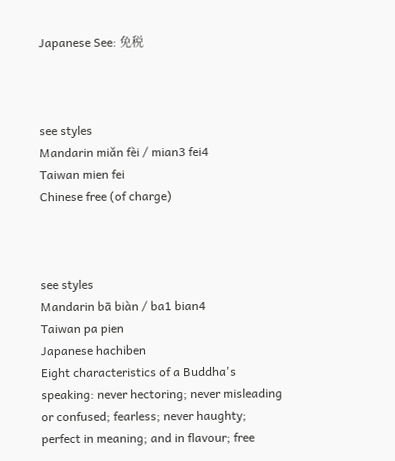Japanese See: 免税



see styles
Mandarin miǎn fèi / mian3 fei4
Taiwan mien fei
Chinese free (of charge)



see styles
Mandarin bā biàn / ba1 bian4
Taiwan pa pien
Japanese hachiben
Eight characteristics of a Buddha's speaking: never hectoring; never misleading or confused; fearless; never haughty; perfect in meaning; and in flavour; free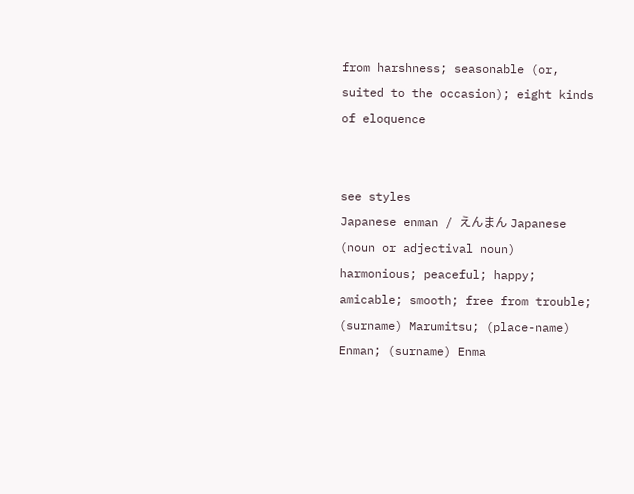from harshness; seasonable (or, suited to the occasion); eight kinds of eloquence


see styles
Japanese enman / えんまん Japanese (noun or adjectival noun) harmonious; peaceful; happy; amicable; smooth; free from trouble; (surname) Marumitsu; (place-name) Enman; (surname) Enma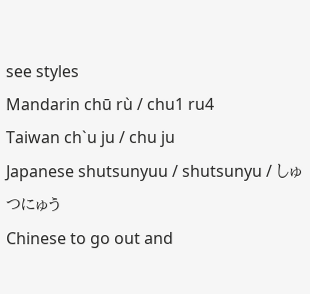see styles
Mandarin chū rù / chu1 ru4
Taiwan ch`u ju / chu ju
Japanese shutsunyuu / shutsunyu / しゅつにゅう
Chinese to go out and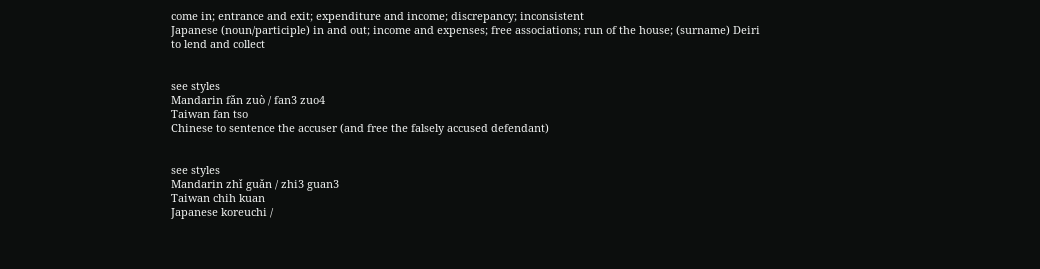come in; entrance and exit; expenditure and income; discrepancy; inconsistent
Japanese (noun/participle) in and out; income and expenses; free associations; run of the house; (surname) Deiri
to lend and collect


see styles
Mandarin fǎn zuò / fan3 zuo4
Taiwan fan tso
Chinese to sentence the accuser (and free the falsely accused defendant)


see styles
Mandarin zhǐ guǎn / zhi3 guan3
Taiwan chih kuan
Japanese koreuchi /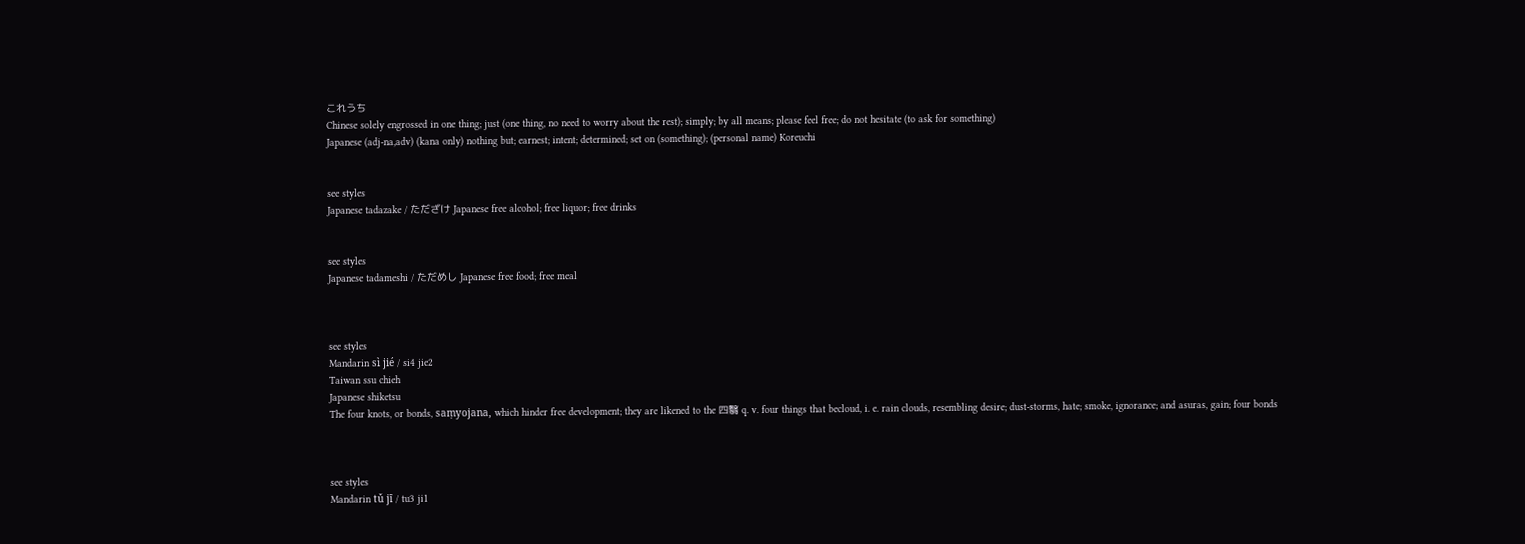これうち
Chinese solely engrossed in one thing; just (one thing, no need to worry about the rest); simply; by all means; please feel free; do not hesitate (to ask for something)
Japanese (adj-na,adv) (kana only) nothing but; earnest; intent; determined; set on (something); (personal name) Koreuchi


see styles
Japanese tadazake / ただざけ Japanese free alcohol; free liquor; free drinks


see styles
Japanese tadameshi / ただめし Japanese free food; free meal



see styles
Mandarin sì jié / si4 jie2
Taiwan ssu chieh
Japanese shiketsu
The four knots, or bonds, saṃyojana, which hinder free development; they are likened to the 四翳 q. v. four things that becloud, i. e. rain clouds, resembling desire; dust-storms, hate; smoke, ignorance; and asuras, gain; four bonds



see styles
Mandarin tǔ jī / tu3 ji1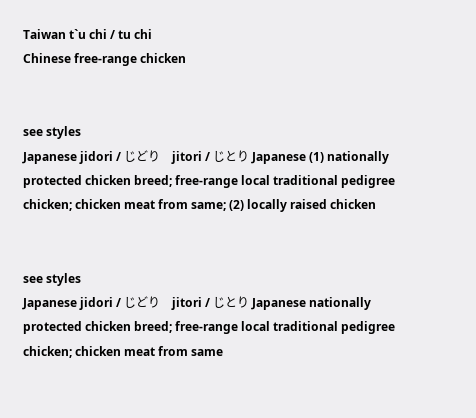Taiwan t`u chi / tu chi
Chinese free-range chicken


see styles
Japanese jidori / じどり    jitori / じとり Japanese (1) nationally protected chicken breed; free-range local traditional pedigree chicken; chicken meat from same; (2) locally raised chicken


see styles
Japanese jidori / じどり    jitori / じとり Japanese nationally protected chicken breed; free-range local traditional pedigree chicken; chicken meat from same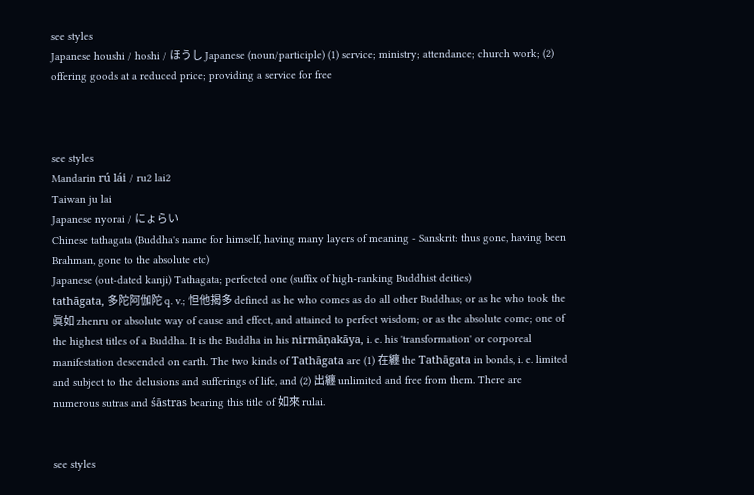see styles
Japanese houshi / hoshi / ほうし Japanese (noun/participle) (1) service; ministry; attendance; church work; (2) offering goods at a reduced price; providing a service for free



see styles
Mandarin rú lái / ru2 lai2
Taiwan ju lai
Japanese nyorai / にょらい
Chinese tathagata (Buddha's name for himself, having many layers of meaning - Sanskrit: thus gone, having been Brahman, gone to the absolute etc)
Japanese (out-dated kanji) Tathagata; perfected one (suffix of high-ranking Buddhist deities)
tathāgata, 多陀阿伽陀 q. v.; 怛他揭多 defined as he who comes as do all other Buddhas; or as he who took the 眞如 zhenru or absolute way of cause and effect, and attained to perfect wisdom; or as the absolute come; one of the highest titles of a Buddha. It is the Buddha in his nirmāṇakāya, i. e. his 'transformation' or corporeal manifestation descended on earth. The two kinds of Tathāgata are (1) 在纏 the Tathāgata in bonds, i. e. limited and subject to the delusions and sufferings of life, and (2) 出纏 unlimited and free from them. There are numerous sutras and śāstras bearing this title of 如來 rulai.


see styles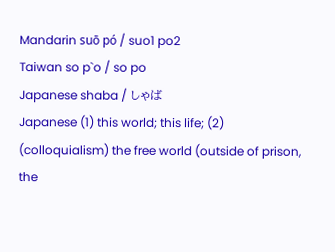Mandarin suō pó / suo1 po2
Taiwan so p`o / so po
Japanese shaba / しゃば
Japanese (1) this world; this life; (2) (colloquialism) the free world (outside of prison, the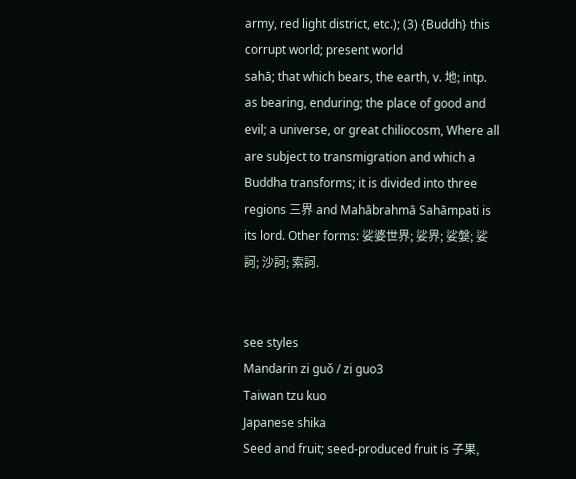army, red light district, etc.); (3) {Buddh} this corrupt world; present world
sahā; that which bears, the earth, v. 地; intp. as bearing, enduring; the place of good and evil; a universe, or great chiliocosm, Where all are subject to transmigration and which a Buddha transforms; it is divided into three regions 三界 and Mahābrahmā Sahāmpati is its lord. Other forms: 娑婆世界; 娑界; 娑媻; 娑訶; 沙訶; 索訶.


see styles
Mandarin zi guǒ / zi guo3
Taiwan tzu kuo
Japanese shika
Seed and fruit; seed-produced fruit is 子果,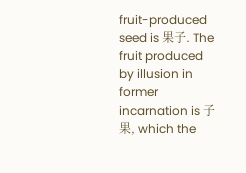fruit-produced seed is 果子. The fruit produced by illusion in former incarnation is 子果, which the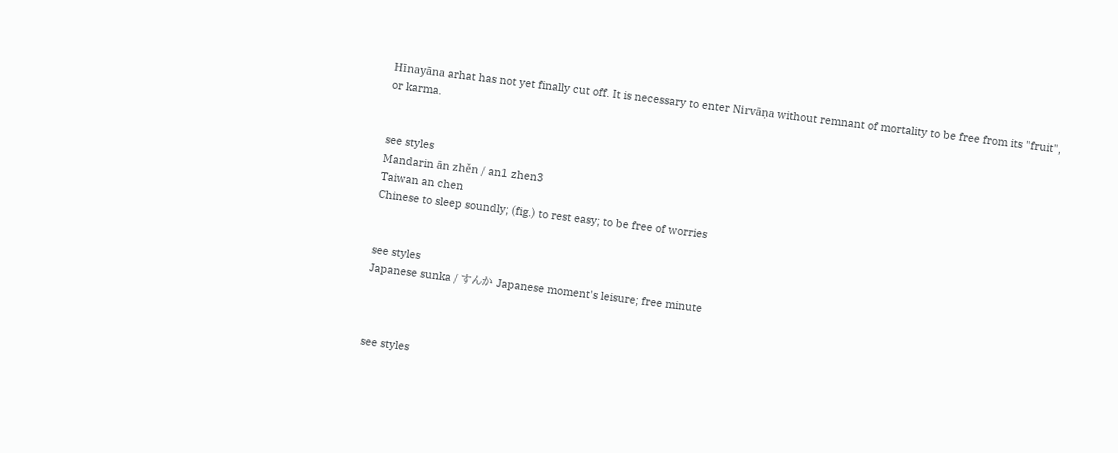Hīnayāna arhat has not yet finally cut off. It is necessary to enter Nirvāṇa without remnant of mortality to be free from its "fruit", or karma.


see styles
Mandarin ān zhěn / an1 zhen3
Taiwan an chen
Chinese to sleep soundly; (fig.) to rest easy; to be free of worries


see styles
Japanese sunka / すんか Japanese moment's leisure; free minute



see styles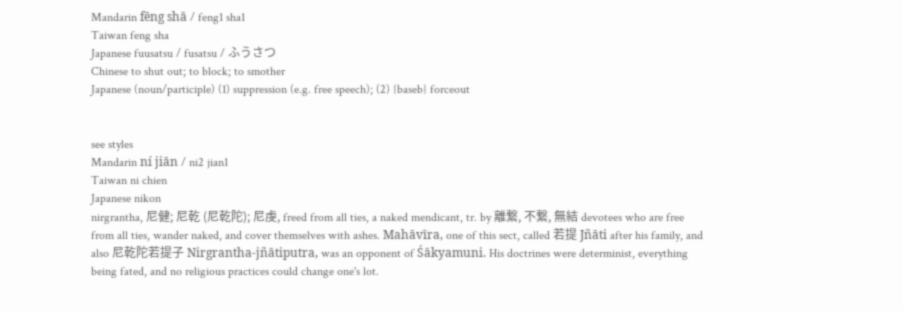Mandarin fēng shā / feng1 sha1
Taiwan feng sha
Japanese fuusatsu / fusatsu / ふうさつ
Chinese to shut out; to block; to smother
Japanese (noun/participle) (1) suppression (e.g. free speech); (2) {baseb} forceout


see styles
Mandarin ní jiān / ni2 jian1
Taiwan ni chien
Japanese nikon
nirgrantha, 尼健; 尼乾 (尼乾陀); 尼虔, freed from all ties, a naked mendicant, tr. by 離繋, 不繋, 無結 devotees who are free from all ties, wander naked, and cover themselves with ashes. Mahāvīra, one of this sect, called 若提 Jñāti after his family, and also 尼乾陀若提子 Nirgrantha-jñātiputra, was an opponent of Śākyamuni. His doctrines were determinist, everything being fated, and no religious practices could change one's lot.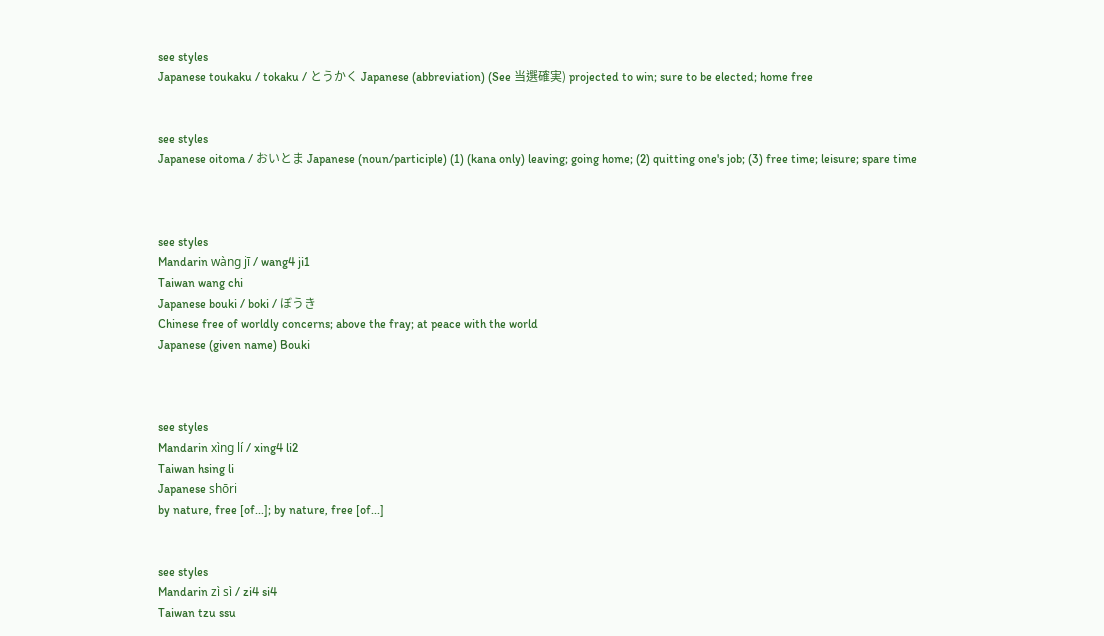see styles
Japanese toukaku / tokaku / とうかく Japanese (abbreviation) (See 当選確実) projected to win; sure to be elected; home free


see styles
Japanese oitoma / おいとま Japanese (noun/participle) (1) (kana only) leaving; going home; (2) quitting one's job; (3) free time; leisure; spare time



see styles
Mandarin wàng jī / wang4 ji1
Taiwan wang chi
Japanese bouki / boki / ぼうき
Chinese free of worldly concerns; above the fray; at peace with the world
Japanese (given name) Bouki



see styles
Mandarin xìng lí / xing4 li2
Taiwan hsing li
Japanese shōri
by nature, free [of...]; by nature, free [of...]


see styles
Mandarin zì sì / zi4 si4
Taiwan tzu ssu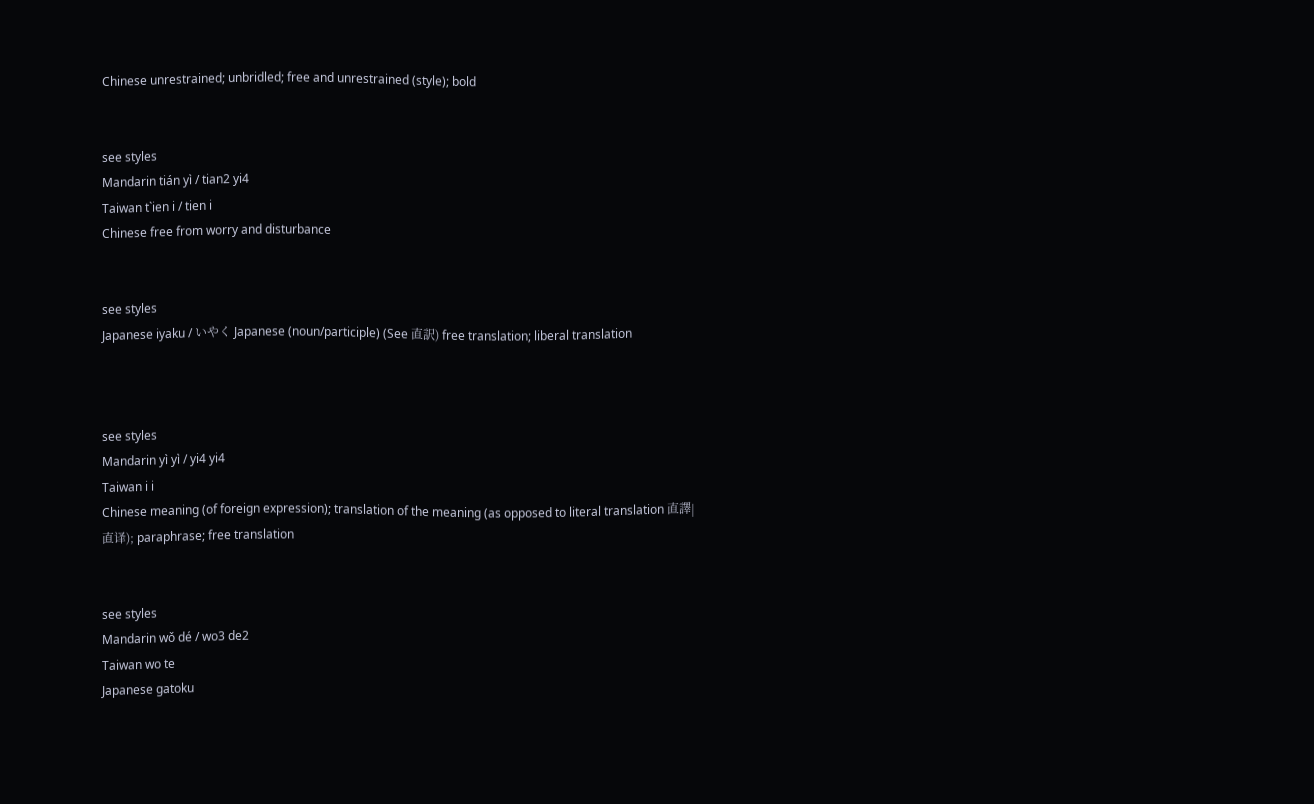Chinese unrestrained; unbridled; free and unrestrained (style); bold


see styles
Mandarin tián yì / tian2 yi4
Taiwan t`ien i / tien i
Chinese free from worry and disturbance


see styles
Japanese iyaku / いやく Japanese (noun/participle) (See 直訳) free translation; liberal translation



see styles
Mandarin yì yì / yi4 yi4
Taiwan i i
Chinese meaning (of foreign expression); translation of the meaning (as opposed to literal translation 直譯|直译); paraphrase; free translation


see styles
Mandarin wǒ dé / wo3 de2
Taiwan wo te
Japanese gatoku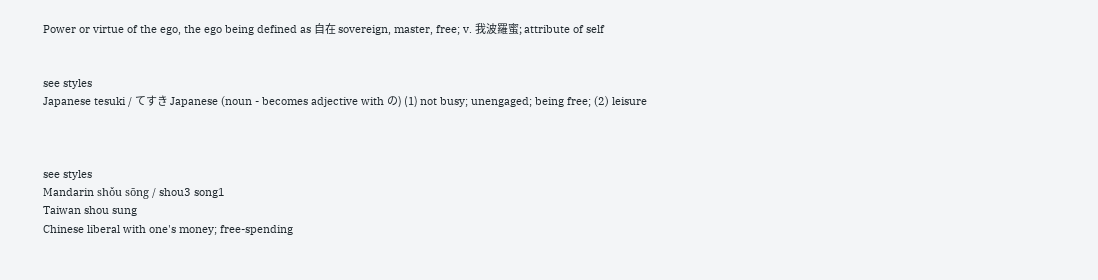Power or virtue of the ego, the ego being defined as 自在 sovereign, master, free; v. 我波羅蜜; attribute of self


see styles
Japanese tesuki / てすき Japanese (noun - becomes adjective with の) (1) not busy; unengaged; being free; (2) leisure



see styles
Mandarin shǒu sōng / shou3 song1
Taiwan shou sung
Chinese liberal with one's money; free-spending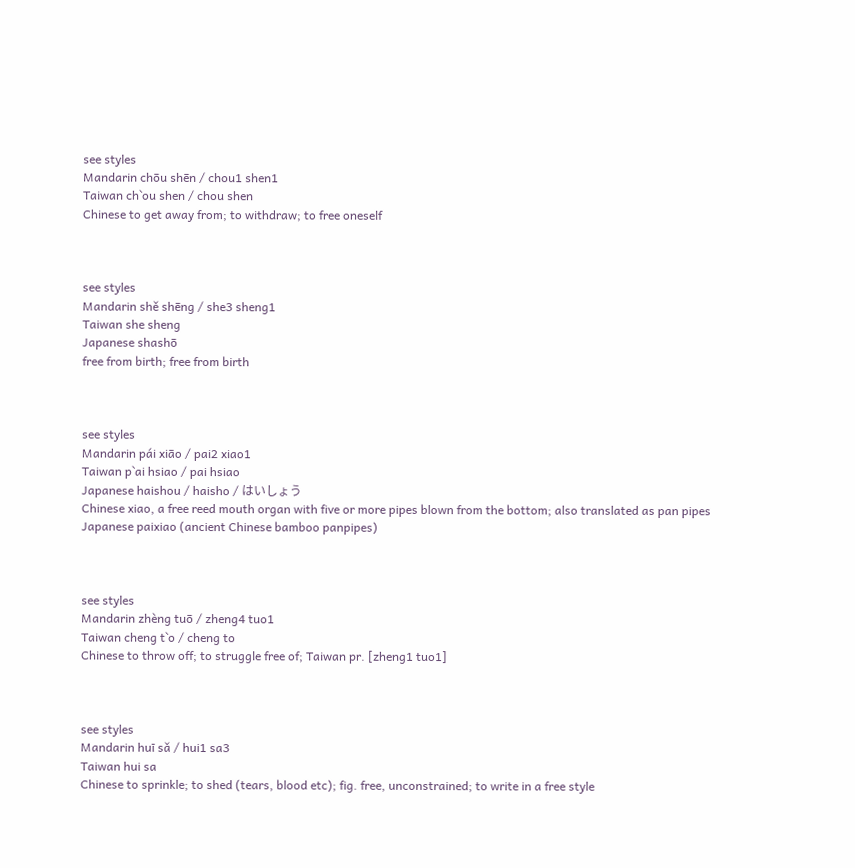see styles
Mandarin chōu shēn / chou1 shen1
Taiwan ch`ou shen / chou shen
Chinese to get away from; to withdraw; to free oneself



see styles
Mandarin shě shēng / she3 sheng1
Taiwan she sheng
Japanese shashō
free from birth; free from birth



see styles
Mandarin pái xiāo / pai2 xiao1
Taiwan p`ai hsiao / pai hsiao
Japanese haishou / haisho / はいしょう
Chinese xiao, a free reed mouth organ with five or more pipes blown from the bottom; also translated as pan pipes
Japanese paixiao (ancient Chinese bamboo panpipes)



see styles
Mandarin zhèng tuō / zheng4 tuo1
Taiwan cheng t`o / cheng to
Chinese to throw off; to struggle free of; Taiwan pr. [zheng1 tuo1]



see styles
Mandarin huī sǎ / hui1 sa3
Taiwan hui sa
Chinese to sprinkle; to shed (tears, blood etc); fig. free, unconstrained; to write in a free style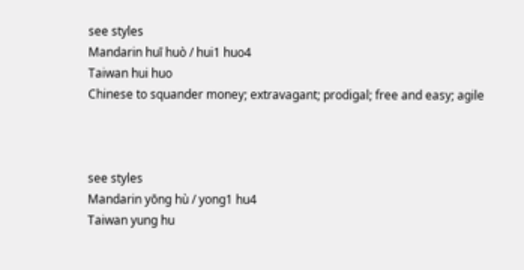see styles
Mandarin huī huò / hui1 huo4
Taiwan hui huo
Chinese to squander money; extravagant; prodigal; free and easy; agile



see styles
Mandarin yōng hù / yong1 hu4
Taiwan yung hu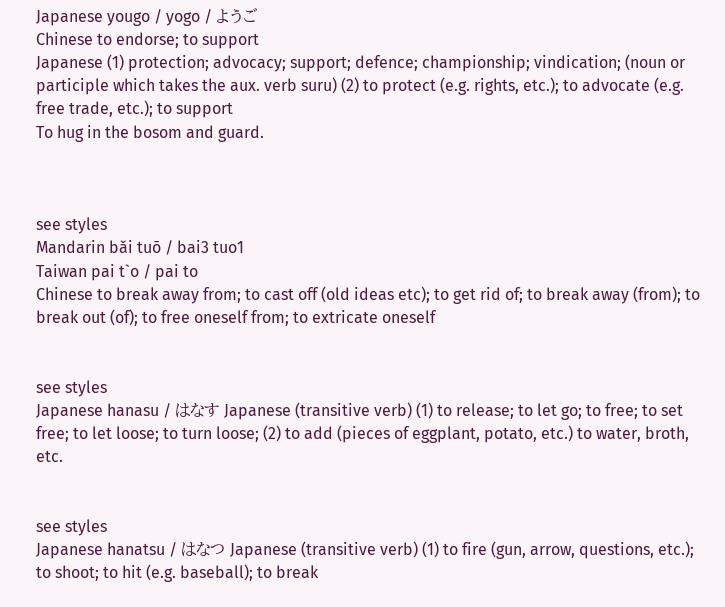Japanese yougo / yogo / ようご
Chinese to endorse; to support
Japanese (1) protection; advocacy; support; defence; championship; vindication; (noun or participle which takes the aux. verb suru) (2) to protect (e.g. rights, etc.); to advocate (e.g. free trade, etc.); to support
To hug in the bosom and guard.



see styles
Mandarin bǎi tuō / bai3 tuo1
Taiwan pai t`o / pai to
Chinese to break away from; to cast off (old ideas etc); to get rid of; to break away (from); to break out (of); to free oneself from; to extricate oneself


see styles
Japanese hanasu / はなす Japanese (transitive verb) (1) to release; to let go; to free; to set free; to let loose; to turn loose; (2) to add (pieces of eggplant, potato, etc.) to water, broth, etc.


see styles
Japanese hanatsu / はなつ Japanese (transitive verb) (1) to fire (gun, arrow, questions, etc.); to shoot; to hit (e.g. baseball); to break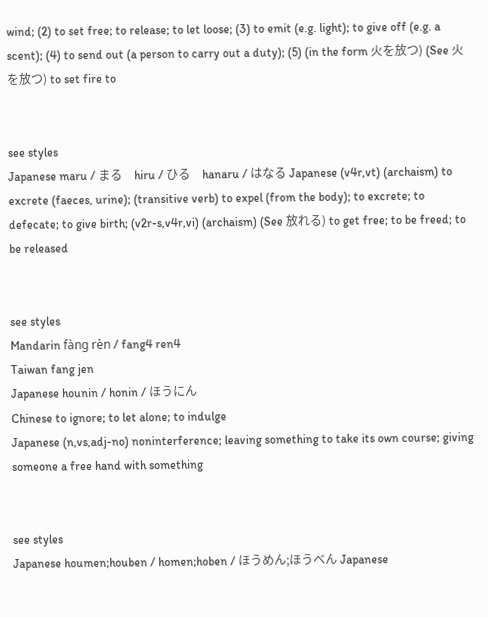wind; (2) to set free; to release; to let loose; (3) to emit (e.g. light); to give off (e.g. a scent); (4) to send out (a person to carry out a duty); (5) (in the form 火を放つ) (See 火を放つ) to set fire to


see styles
Japanese maru / まる    hiru / ひる    hanaru / はなる Japanese (v4r,vt) (archaism) to excrete (faeces, urine); (transitive verb) to expel (from the body); to excrete; to defecate; to give birth; (v2r-s,v4r,vi) (archaism) (See 放れる) to get free; to be freed; to be released


see styles
Mandarin fàng rèn / fang4 ren4
Taiwan fang jen
Japanese hounin / honin / ほうにん
Chinese to ignore; to let alone; to indulge
Japanese (n,vs,adj-no) noninterference; leaving something to take its own course; giving someone a free hand with something


see styles
Japanese houmen;houben / homen;hoben / ほうめん;ほうべん Japanese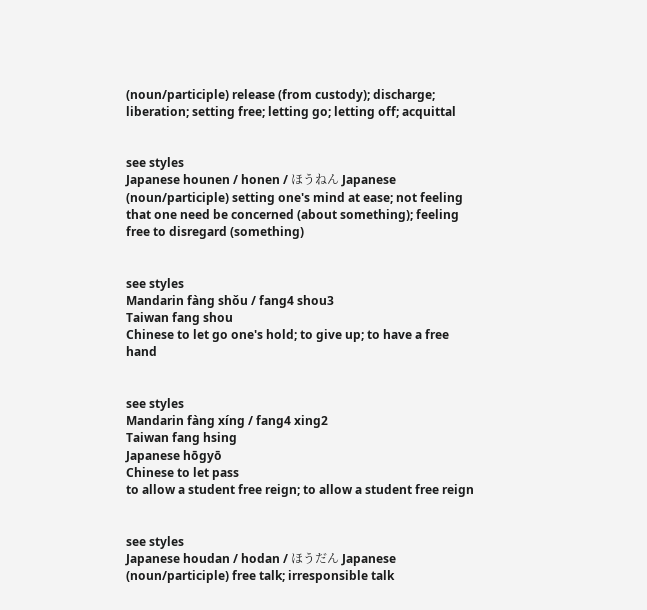(noun/participle) release (from custody); discharge; liberation; setting free; letting go; letting off; acquittal


see styles
Japanese hounen / honen / ほうねん Japanese (noun/participle) setting one's mind at ease; not feeling that one need be concerned (about something); feeling free to disregard (something)


see styles
Mandarin fàng shǒu / fang4 shou3
Taiwan fang shou
Chinese to let go one's hold; to give up; to have a free hand


see styles
Mandarin fàng xíng / fang4 xing2
Taiwan fang hsing
Japanese hōgyō
Chinese to let pass
to allow a student free reign; to allow a student free reign


see styles
Japanese houdan / hodan / ほうだん Japanese (noun/participle) free talk; irresponsible talk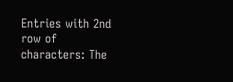Entries with 2nd row of characters: The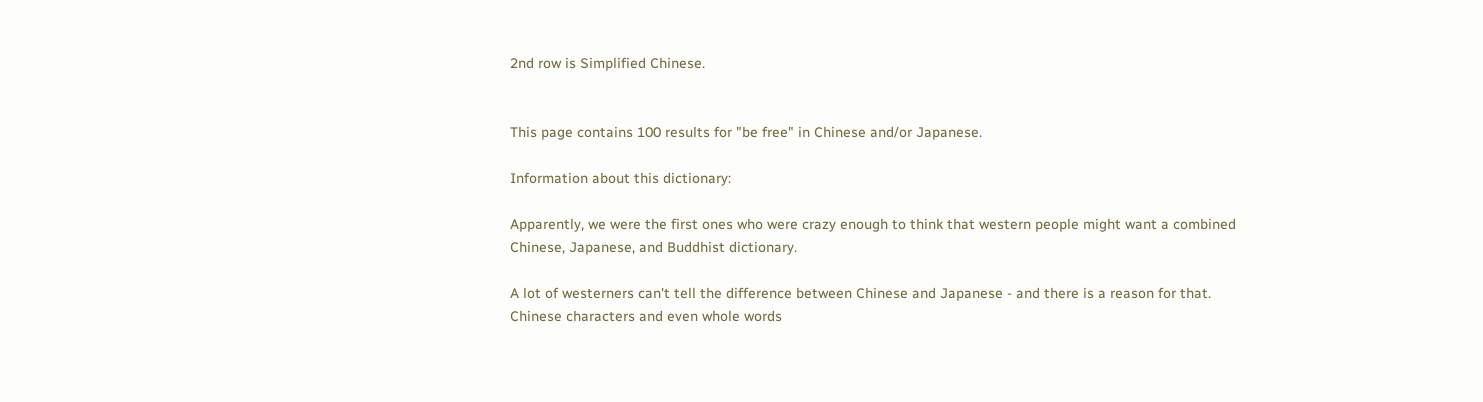2nd row is Simplified Chinese.


This page contains 100 results for "be free" in Chinese and/or Japanese.

Information about this dictionary:

Apparently, we were the first ones who were crazy enough to think that western people might want a combined Chinese, Japanese, and Buddhist dictionary.

A lot of westerners can't tell the difference between Chinese and Japanese - and there is a reason for that. Chinese characters and even whole words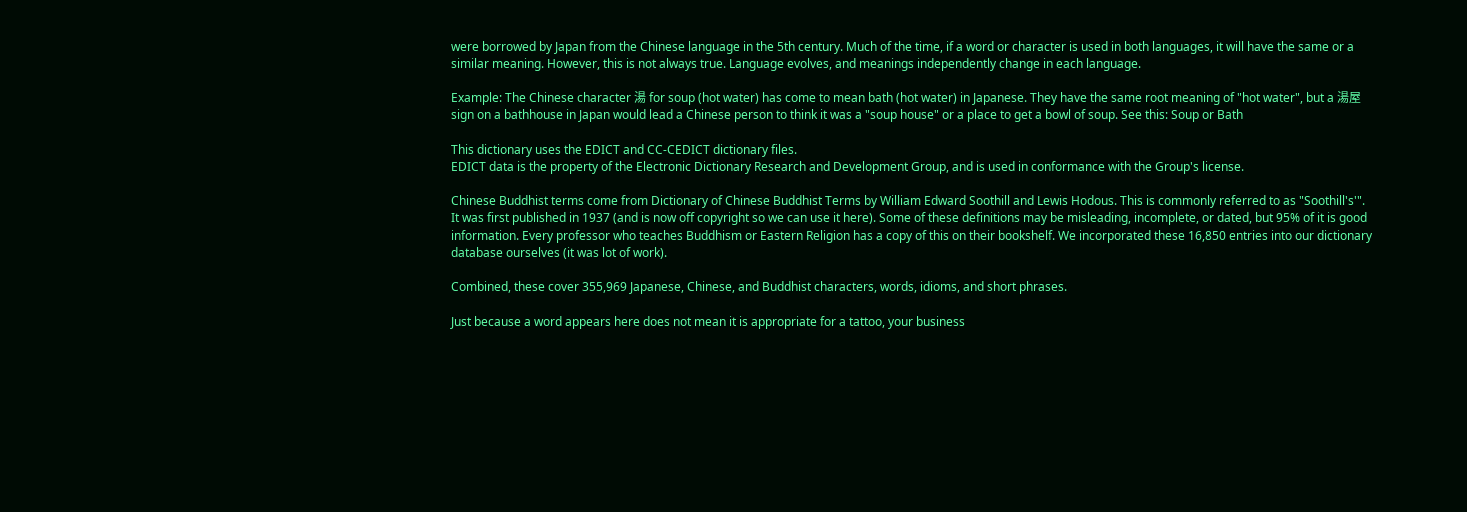were borrowed by Japan from the Chinese language in the 5th century. Much of the time, if a word or character is used in both languages, it will have the same or a similar meaning. However, this is not always true. Language evolves, and meanings independently change in each language.

Example: The Chinese character 湯 for soup (hot water) has come to mean bath (hot water) in Japanese. They have the same root meaning of "hot water", but a 湯屋 sign on a bathhouse in Japan would lead a Chinese person to think it was a "soup house" or a place to get a bowl of soup. See this: Soup or Bath

This dictionary uses the EDICT and CC-CEDICT dictionary files.
EDICT data is the property of the Electronic Dictionary Research and Development Group, and is used in conformance with the Group's license.

Chinese Buddhist terms come from Dictionary of Chinese Buddhist Terms by William Edward Soothill and Lewis Hodous. This is commonly referred to as "Soothill's'". It was first published in 1937 (and is now off copyright so we can use it here). Some of these definitions may be misleading, incomplete, or dated, but 95% of it is good information. Every professor who teaches Buddhism or Eastern Religion has a copy of this on their bookshelf. We incorporated these 16,850 entries into our dictionary database ourselves (it was lot of work).

Combined, these cover 355,969 Japanese, Chinese, and Buddhist characters, words, idioms, and short phrases.

Just because a word appears here does not mean it is appropriate for a tattoo, your business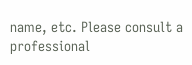name, etc. Please consult a professional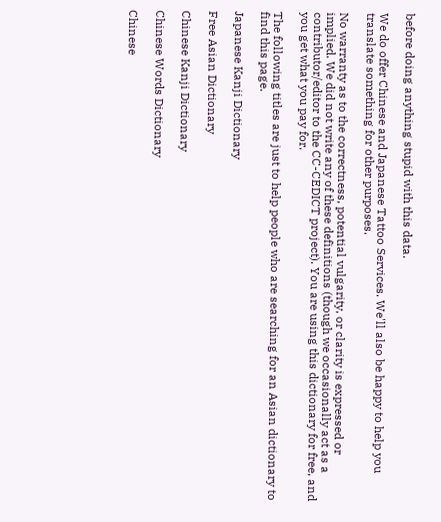before doing anything stupid with this data.

We do offer Chinese and Japanese Tattoo Services. We'll also be happy to help you translate something for other purposes.

No warranty as to the correctness, potential vulgarity, or clarity is expressed or implied. We did not write any of these definitions (though we occasionally act as a contributor/editor to the CC-CEDICT project). You are using this dictionary for free, and you get what you pay for.

The following titles are just to help people who are searching for an Asian dictionary to find this page.

Japanese Kanji Dictionary

Free Asian Dictionary

Chinese Kanji Dictionary

Chinese Words Dictionary

Chinese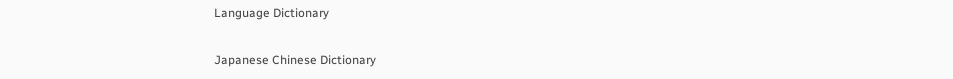Language Dictionary

Japanese Chinese Dictionary